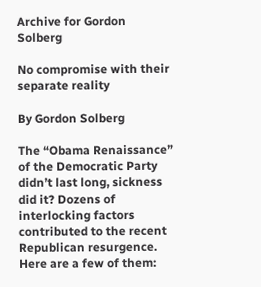Archive for Gordon Solberg

No compromise with their separate reality

By Gordon Solberg

The “Obama Renaissance” of the Democratic Party didn’t last long, sickness did it? Dozens of interlocking factors contributed to the recent Republican resurgence. Here are a few of them: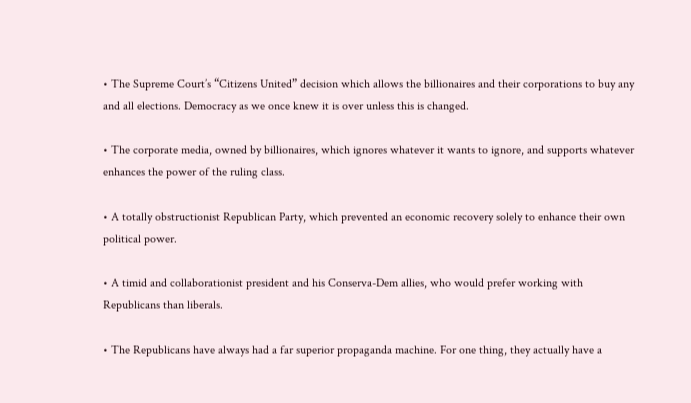• The Supreme Court’s “Citizens United” decision which allows the billionaires and their corporations to buy any and all elections. Democracy as we once knew it is over unless this is changed.

• The corporate media, owned by billionaires, which ignores whatever it wants to ignore, and supports whatever enhances the power of the ruling class.

• A totally obstructionist Republican Party, which prevented an economic recovery solely to enhance their own political power.

• A timid and collaborationist president and his Conserva-Dem allies, who would prefer working with Republicans than liberals.

• The Republicans have always had a far superior propaganda machine. For one thing, they actually have a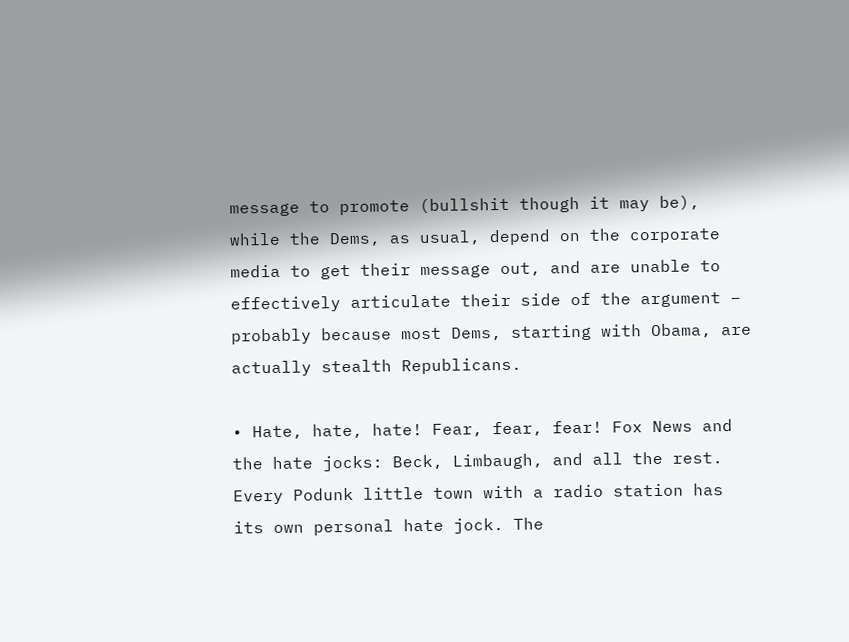message to promote (bullshit though it may be), while the Dems, as usual, depend on the corporate media to get their message out, and are unable to effectively articulate their side of the argument – probably because most Dems, starting with Obama, are actually stealth Republicans.

• Hate, hate, hate! Fear, fear, fear! Fox News and the hate jocks: Beck, Limbaugh, and all the rest. Every Podunk little town with a radio station has its own personal hate jock. The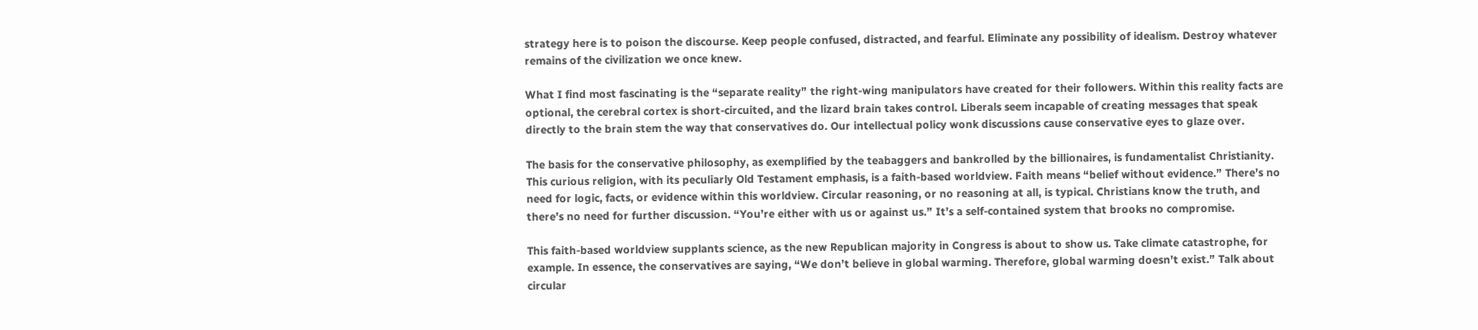strategy here is to poison the discourse. Keep people confused, distracted, and fearful. Eliminate any possibility of idealism. Destroy whatever remains of the civilization we once knew.

What I find most fascinating is the “separate reality” the right-wing manipulators have created for their followers. Within this reality facts are optional, the cerebral cortex is short-circuited, and the lizard brain takes control. Liberals seem incapable of creating messages that speak directly to the brain stem the way that conservatives do. Our intellectual policy wonk discussions cause conservative eyes to glaze over.

The basis for the conservative philosophy, as exemplified by the teabaggers and bankrolled by the billionaires, is fundamentalist Christianity. This curious religion, with its peculiarly Old Testament emphasis, is a faith-based worldview. Faith means “belief without evidence.” There’s no need for logic, facts, or evidence within this worldview. Circular reasoning, or no reasoning at all, is typical. Christians know the truth, and there’s no need for further discussion. “You’re either with us or against us.” It’s a self-contained system that brooks no compromise.

This faith-based worldview supplants science, as the new Republican majority in Congress is about to show us. Take climate catastrophe, for example. In essence, the conservatives are saying, “We don’t believe in global warming. Therefore, global warming doesn’t exist.” Talk about circular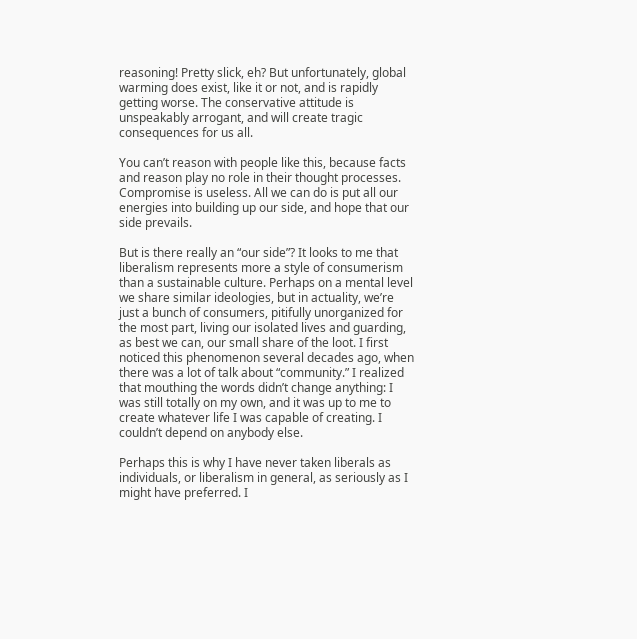reasoning! Pretty slick, eh? But unfortunately, global warming does exist, like it or not, and is rapidly getting worse. The conservative attitude is unspeakably arrogant, and will create tragic consequences for us all.

You can’t reason with people like this, because facts and reason play no role in their thought processes. Compromise is useless. All we can do is put all our energies into building up our side, and hope that our side prevails.

But is there really an “our side”? It looks to me that liberalism represents more a style of consumerism than a sustainable culture. Perhaps on a mental level we share similar ideologies, but in actuality, we’re just a bunch of consumers, pitifully unorganized for the most part, living our isolated lives and guarding, as best we can, our small share of the loot. I first noticed this phenomenon several decades ago, when there was a lot of talk about “community.” I realized that mouthing the words didn’t change anything: I was still totally on my own, and it was up to me to create whatever life I was capable of creating. I couldn’t depend on anybody else.

Perhaps this is why I have never taken liberals as individuals, or liberalism in general, as seriously as I might have preferred. I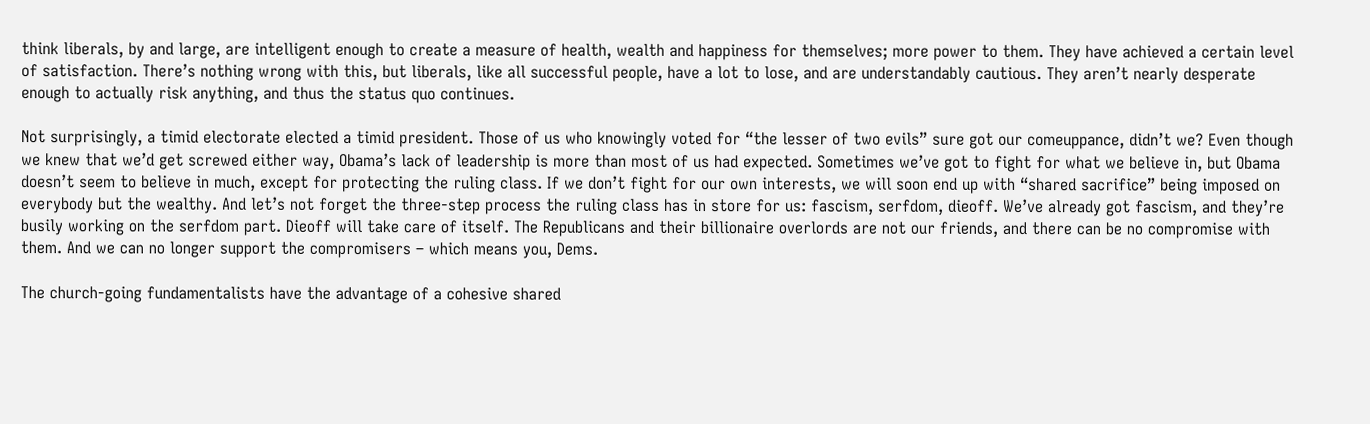think liberals, by and large, are intelligent enough to create a measure of health, wealth and happiness for themselves; more power to them. They have achieved a certain level of satisfaction. There’s nothing wrong with this, but liberals, like all successful people, have a lot to lose, and are understandably cautious. They aren’t nearly desperate enough to actually risk anything, and thus the status quo continues.

Not surprisingly, a timid electorate elected a timid president. Those of us who knowingly voted for “the lesser of two evils” sure got our comeuppance, didn’t we? Even though we knew that we’d get screwed either way, Obama’s lack of leadership is more than most of us had expected. Sometimes we’ve got to fight for what we believe in, but Obama doesn’t seem to believe in much, except for protecting the ruling class. If we don’t fight for our own interests, we will soon end up with “shared sacrifice” being imposed on everybody but the wealthy. And let’s not forget the three-step process the ruling class has in store for us: fascism, serfdom, dieoff. We’ve already got fascism, and they’re busily working on the serfdom part. Dieoff will take care of itself. The Republicans and their billionaire overlords are not our friends, and there can be no compromise with them. And we can no longer support the compromisers – which means you, Dems.

The church-going fundamentalists have the advantage of a cohesive shared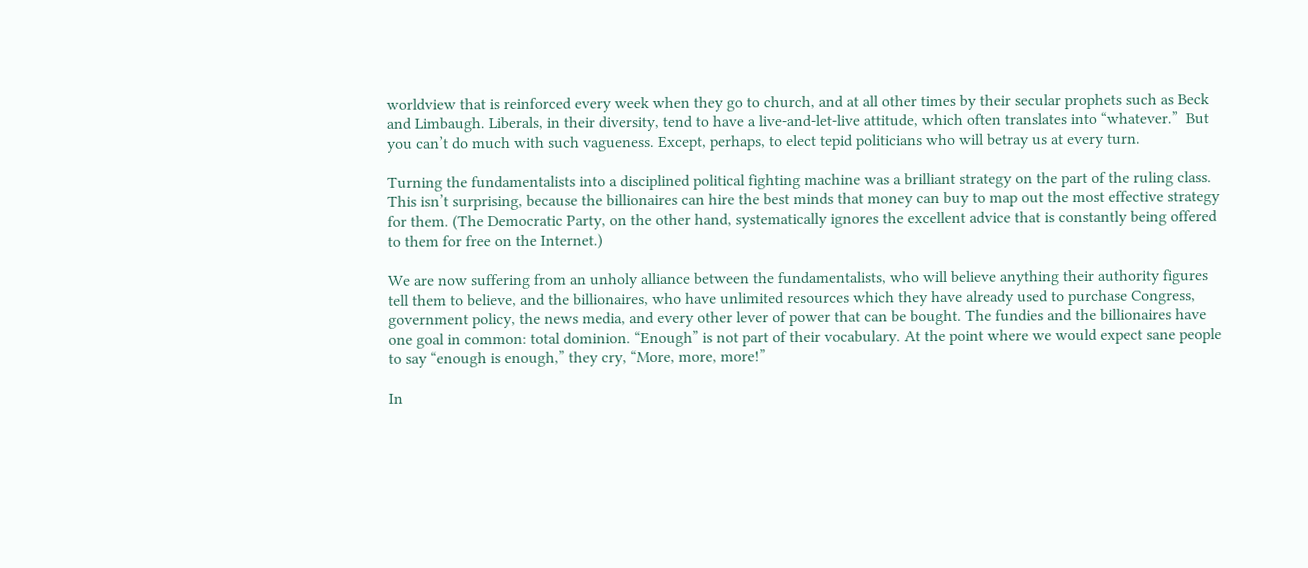worldview that is reinforced every week when they go to church, and at all other times by their secular prophets such as Beck and Limbaugh. Liberals, in their diversity, tend to have a live-and-let-live attitude, which often translates into “whatever.”  But you can’t do much with such vagueness. Except, perhaps, to elect tepid politicians who will betray us at every turn.

Turning the fundamentalists into a disciplined political fighting machine was a brilliant strategy on the part of the ruling class. This isn’t surprising, because the billionaires can hire the best minds that money can buy to map out the most effective strategy for them. (The Democratic Party, on the other hand, systematically ignores the excellent advice that is constantly being offered to them for free on the Internet.)

We are now suffering from an unholy alliance between the fundamentalists, who will believe anything their authority figures tell them to believe, and the billionaires, who have unlimited resources which they have already used to purchase Congress, government policy, the news media, and every other lever of power that can be bought. The fundies and the billionaires have one goal in common: total dominion. “Enough” is not part of their vocabulary. At the point where we would expect sane people to say “enough is enough,” they cry, “More, more, more!”

In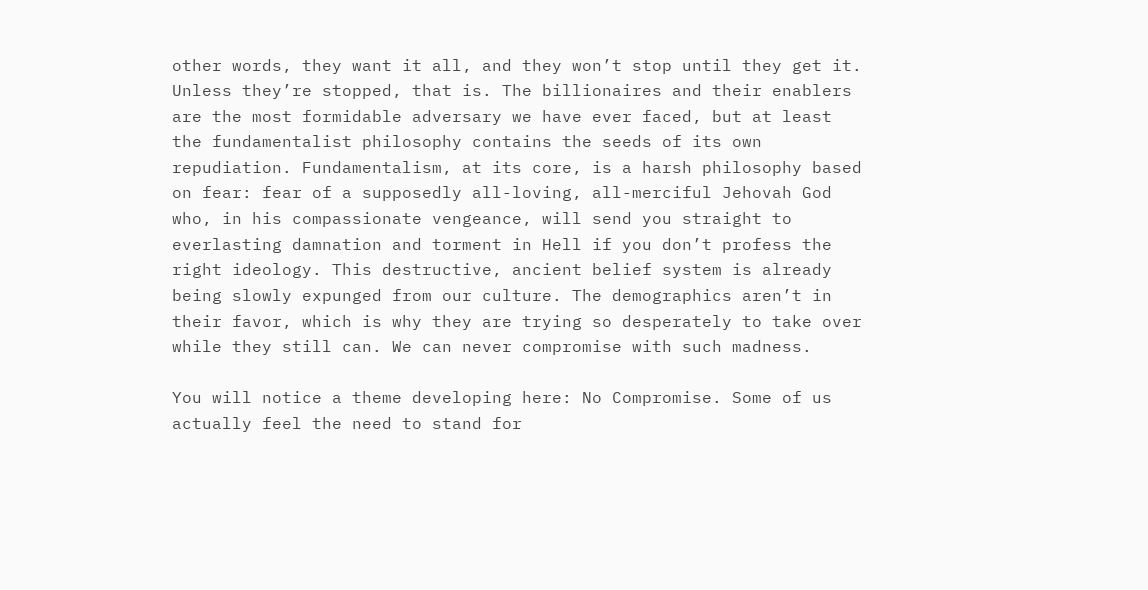other words, they want it all, and they won’t stop until they get it. Unless they’re stopped, that is. The billionaires and their enablers are the most formidable adversary we have ever faced, but at least the fundamentalist philosophy contains the seeds of its own repudiation. Fundamentalism, at its core, is a harsh philosophy based on fear: fear of a supposedly all-loving, all-merciful Jehovah God who, in his compassionate vengeance, will send you straight to everlasting damnation and torment in Hell if you don’t profess the right ideology. This destructive, ancient belief system is already being slowly expunged from our culture. The demographics aren’t in their favor, which is why they are trying so desperately to take over while they still can. We can never compromise with such madness.

You will notice a theme developing here: No Compromise. Some of us actually feel the need to stand for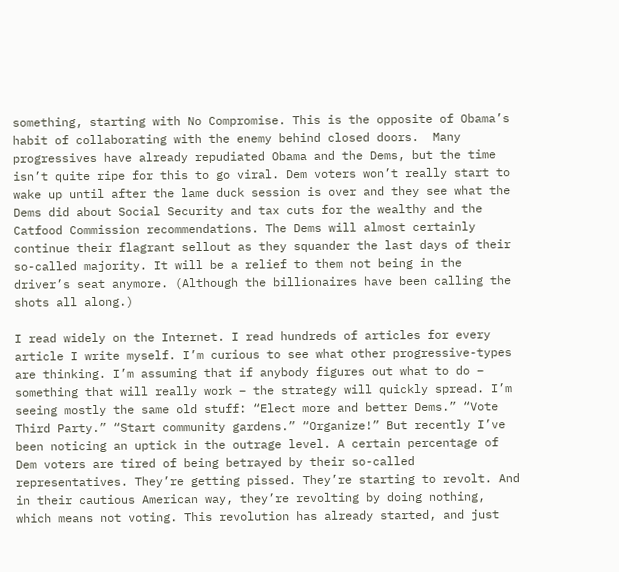something, starting with No Compromise. This is the opposite of Obama’s habit of collaborating with the enemy behind closed doors.  Many progressives have already repudiated Obama and the Dems, but the time isn’t quite ripe for this to go viral. Dem voters won’t really start to wake up until after the lame duck session is over and they see what the Dems did about Social Security and tax cuts for the wealthy and the Catfood Commission recommendations. The Dems will almost certainly continue their flagrant sellout as they squander the last days of their so-called majority. It will be a relief to them not being in the driver’s seat anymore. (Although the billionaires have been calling the shots all along.)

I read widely on the Internet. I read hundreds of articles for every article I write myself. I’m curious to see what other progressive-types are thinking. I’m assuming that if anybody figures out what to do – something that will really work – the strategy will quickly spread. I’m seeing mostly the same old stuff: “Elect more and better Dems.” “Vote Third Party.” “Start community gardens.” “Organize!” But recently I’ve been noticing an uptick in the outrage level. A certain percentage of Dem voters are tired of being betrayed by their so-called representatives. They’re getting pissed. They’re starting to revolt. And in their cautious American way, they’re revolting by doing nothing, which means not voting. This revolution has already started, and just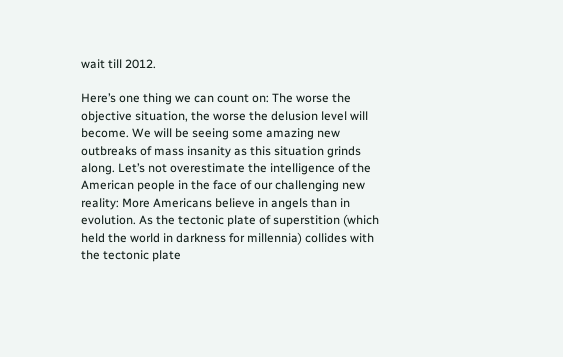wait till 2012.

Here’s one thing we can count on: The worse the objective situation, the worse the delusion level will become. We will be seeing some amazing new outbreaks of mass insanity as this situation grinds along. Let’s not overestimate the intelligence of the American people in the face of our challenging new reality: More Americans believe in angels than in evolution. As the tectonic plate of superstition (which held the world in darkness for millennia) collides with the tectonic plate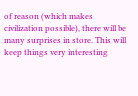of reason (which makes civilization possible), there will be many surprises in store. This will keep things very interesting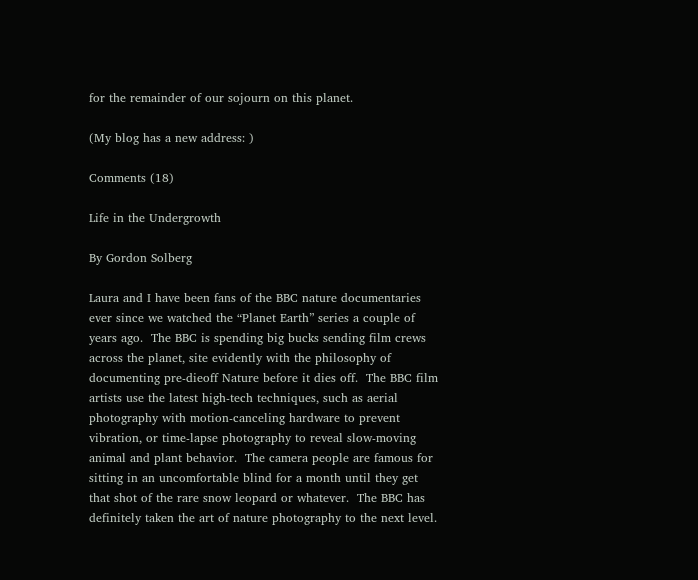for the remainder of our sojourn on this planet.

(My blog has a new address: )

Comments (18)

Life in the Undergrowth

By Gordon Solberg

Laura and I have been fans of the BBC nature documentaries ever since we watched the “Planet Earth” series a couple of years ago.  The BBC is spending big bucks sending film crews across the planet, site evidently with the philosophy of documenting pre-dieoff Nature before it dies off.  The BBC film artists use the latest high-tech techniques, such as aerial photography with motion-canceling hardware to prevent vibration, or time-lapse photography to reveal slow-moving animal and plant behavior.  The camera people are famous for sitting in an uncomfortable blind for a month until they get that shot of the rare snow leopard or whatever.  The BBC has definitely taken the art of nature photography to the next level.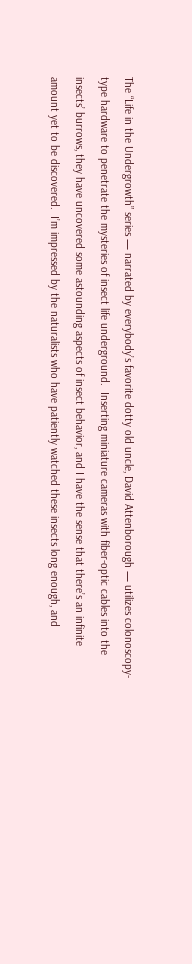The “Life in the Undergrowth” series — narrated by everybody’s favorite dotty old uncle, David Attenborough — utilizes colonoscopy-type hardware to penetrate the mysteries of insect life underground.  Inserting miniature cameras with fiber-optic cables into the insects’ burrows, they have uncovered some astounding aspects of insect behavior, and I have the sense that there’s an infinite amount yet to be discovered.  I’m impressed by the naturalists who have patiently watched these insects long enough, and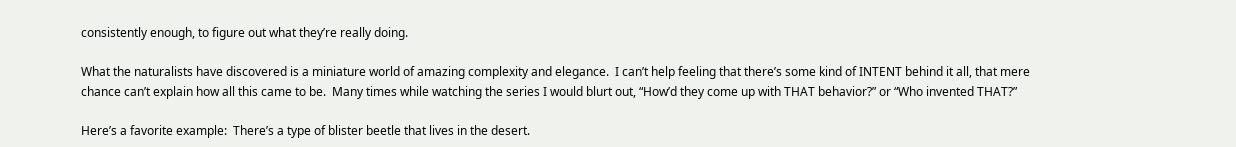consistently enough, to figure out what they’re really doing.

What the naturalists have discovered is a miniature world of amazing complexity and elegance.  I can’t help feeling that there’s some kind of INTENT behind it all, that mere chance can’t explain how all this came to be.  Many times while watching the series I would blurt out, “How’d they come up with THAT behavior?” or “Who invented THAT?”

Here’s a favorite example:  There’s a type of blister beetle that lives in the desert.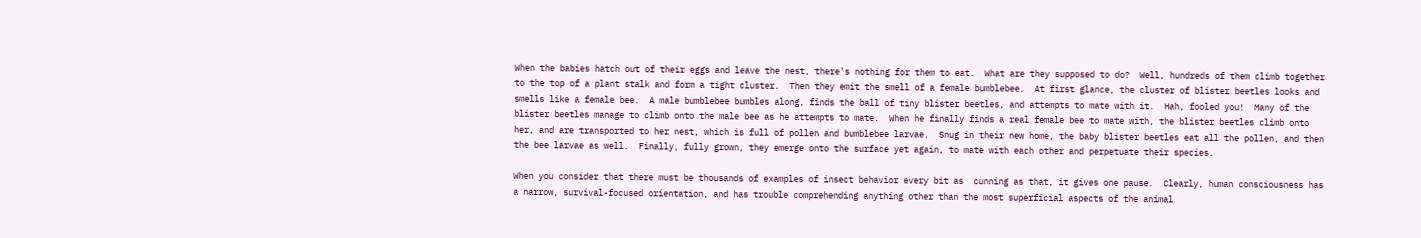When the babies hatch out of their eggs and leave the nest, there’s nothing for them to eat.  What are they supposed to do?  Well, hundreds of them climb together to the top of a plant stalk and form a tight cluster.  Then they emit the smell of a female bumblebee.  At first glance, the cluster of blister beetles looks and smells like a female bee.  A male bumblebee bumbles along, finds the ball of tiny blister beetles, and attempts to mate with it.  Hah, fooled you!  Many of the blister beetles manage to climb onto the male bee as he attempts to mate.  When he finally finds a real female bee to mate with, the blister beetles climb onto her, and are transported to her nest, which is full of pollen and bumblebee larvae.  Snug in their new home, the baby blister beetles eat all the pollen, and then the bee larvae as well.  Finally, fully grown, they emerge onto the surface yet again, to mate with each other and perpetuate their species.

When you consider that there must be thousands of examples of insect behavior every bit as  cunning as that, it gives one pause.  Clearly, human consciousness has a narrow, survival-focused orientation, and has trouble comprehending anything other than the most superficial aspects of the animal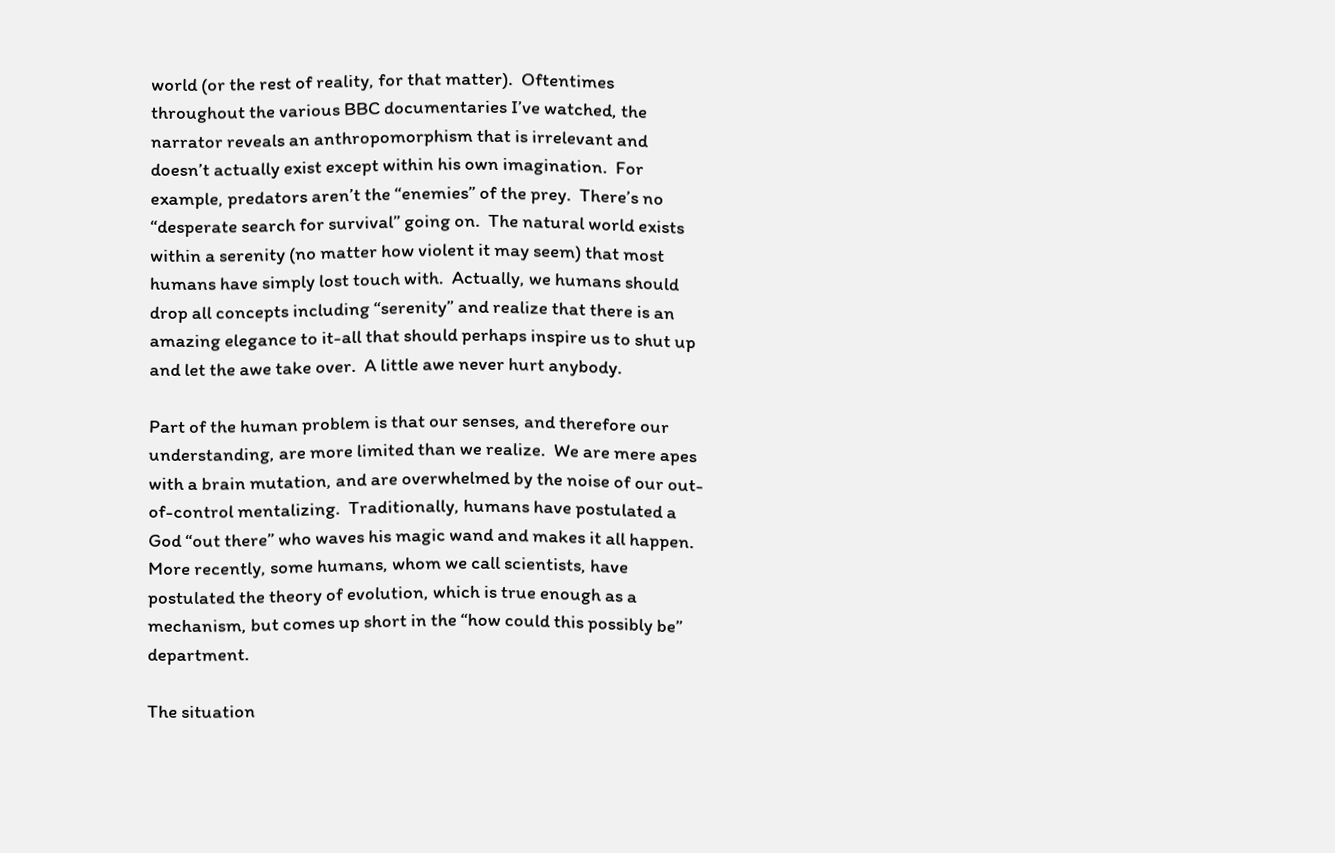world (or the rest of reality, for that matter).  Oftentimes throughout the various BBC documentaries I’ve watched, the narrator reveals an anthropomorphism that is irrelevant and doesn’t actually exist except within his own imagination.  For example, predators aren’t the “enemies” of the prey.  There’s no “desperate search for survival” going on.  The natural world exists within a serenity (no matter how violent it may seem) that most humans have simply lost touch with.  Actually, we humans should drop all concepts including “serenity” and realize that there is an amazing elegance to it-all that should perhaps inspire us to shut up and let the awe take over.  A little awe never hurt anybody.

Part of the human problem is that our senses, and therefore our understanding, are more limited than we realize.  We are mere apes with a brain mutation, and are overwhelmed by the noise of our out-of-control mentalizing.  Traditionally, humans have postulated a God “out there” who waves his magic wand and makes it all happen.  More recently, some humans, whom we call scientists, have postulated the theory of evolution, which is true enough as a mechanism, but comes up short in the “how could this possibly be” department.

The situation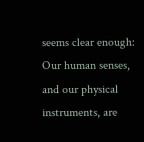seems clear enough:  Our human senses, and our physical instruments, are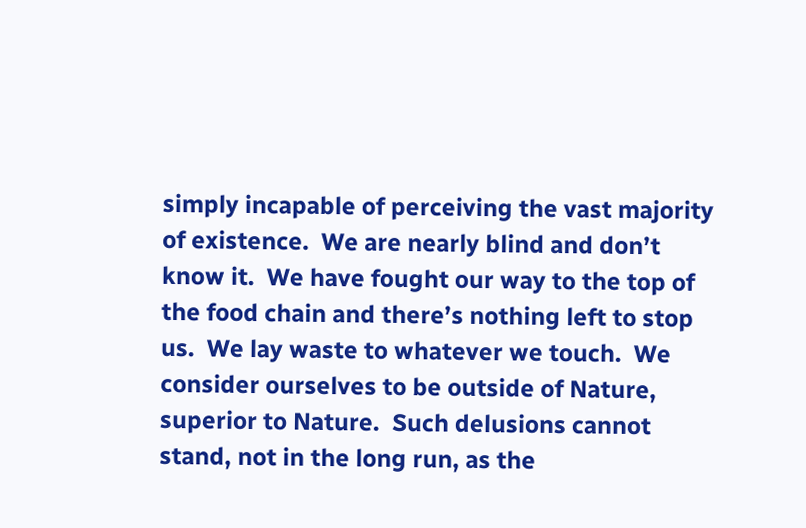simply incapable of perceiving the vast majority of existence.  We are nearly blind and don’t know it.  We have fought our way to the top of the food chain and there’s nothing left to stop us.  We lay waste to whatever we touch.  We consider ourselves to be outside of Nature, superior to Nature.  Such delusions cannot stand, not in the long run, as the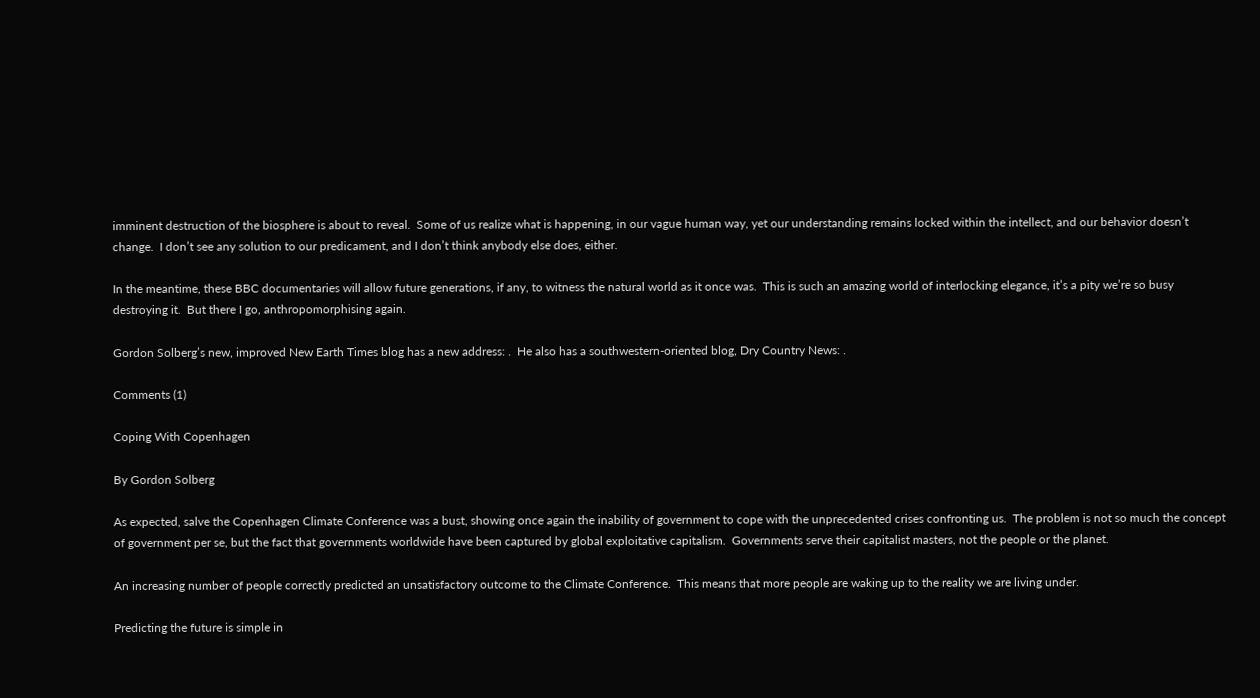imminent destruction of the biosphere is about to reveal.  Some of us realize what is happening, in our vague human way, yet our understanding remains locked within the intellect, and our behavior doesn’t change.  I don’t see any solution to our predicament, and I don’t think anybody else does, either.

In the meantime, these BBC documentaries will allow future generations, if any, to witness the natural world as it once was.  This is such an amazing world of interlocking elegance, it’s a pity we’re so busy destroying it.  But there I go, anthropomorphising again.

Gordon Solberg’s new, improved New Earth Times blog has a new address: .  He also has a southwestern-oriented blog, Dry Country News: .

Comments (1)

Coping With Copenhagen

By Gordon Solberg

As expected, salve the Copenhagen Climate Conference was a bust, showing once again the inability of government to cope with the unprecedented crises confronting us.  The problem is not so much the concept of government per se, but the fact that governments worldwide have been captured by global exploitative capitalism.  Governments serve their capitalist masters, not the people or the planet.

An increasing number of people correctly predicted an unsatisfactory outcome to the Climate Conference.  This means that more people are waking up to the reality we are living under.

Predicting the future is simple in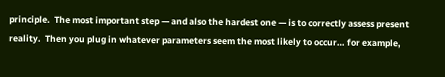principle.  The most important step — and also the hardest one — is to correctly assess present reality.  Then you plug in whatever parameters seem the most likely to occur… for example,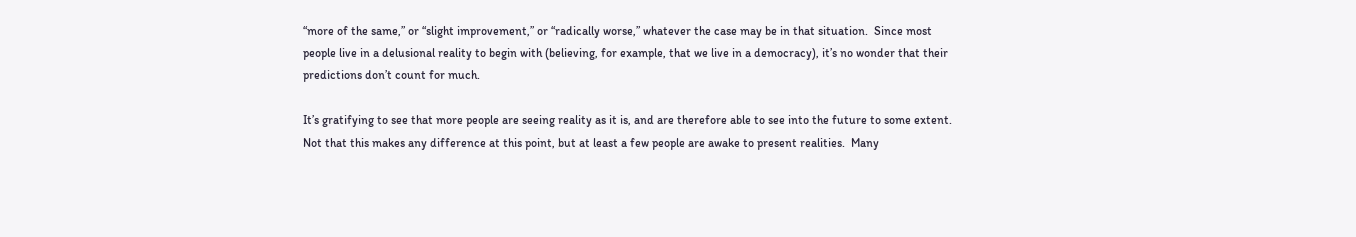“more of the same,” or “slight improvement,” or “radically worse,” whatever the case may be in that situation.  Since most people live in a delusional reality to begin with (believing, for example, that we live in a democracy), it’s no wonder that their predictions don’t count for much.

It’s gratifying to see that more people are seeing reality as it is, and are therefore able to see into the future to some extent.  Not that this makes any difference at this point, but at least a few people are awake to present realities.  Many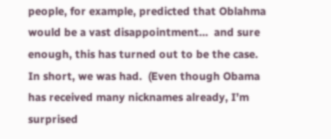people, for example, predicted that Oblahma would be a vast disappointment…  and sure enough, this has turned out to be the case.  In short, we was had.  (Even though Obama has received many nicknames already, I’m surprised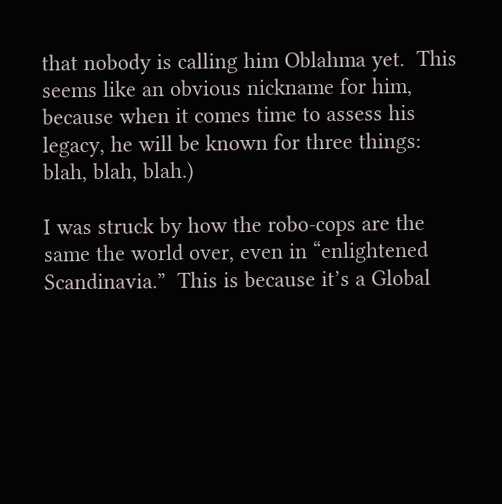that nobody is calling him Oblahma yet.  This seems like an obvious nickname for him, because when it comes time to assess his legacy, he will be known for three things:  blah, blah, blah.)

I was struck by how the robo-cops are the same the world over, even in “enlightened Scandinavia.”  This is because it’s a Global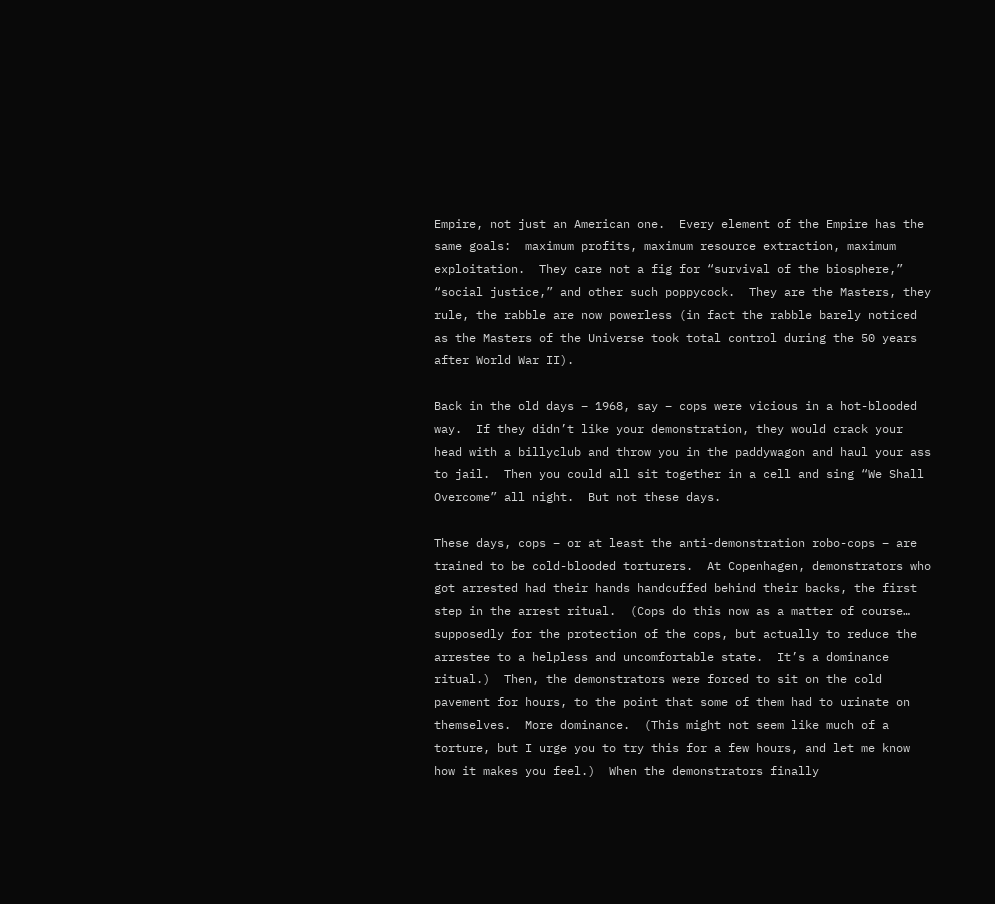Empire, not just an American one.  Every element of the Empire has the same goals:  maximum profits, maximum resource extraction, maximum exploitation.  They care not a fig for “survival of the biosphere,”  “social justice,” and other such poppycock.  They are the Masters, they rule, the rabble are now powerless (in fact the rabble barely noticed as the Masters of the Universe took total control during the 50 years after World War II).

Back in the old days – 1968, say – cops were vicious in a hot-blooded way.  If they didn’t like your demonstration, they would crack your head with a billyclub and throw you in the paddywagon and haul your ass to jail.  Then you could all sit together in a cell and sing “We Shall Overcome” all night.  But not these days.

These days, cops – or at least the anti-demonstration robo-cops – are trained to be cold-blooded torturers.  At Copenhagen, demonstrators who got arrested had their hands handcuffed behind their backs, the first step in the arrest ritual.  (Cops do this now as a matter of course… supposedly for the protection of the cops, but actually to reduce the arrestee to a helpless and uncomfortable state.  It’s a dominance ritual.)  Then, the demonstrators were forced to sit on the cold pavement for hours, to the point that some of them had to urinate on themselves.  More dominance.  (This might not seem like much of a torture, but I urge you to try this for a few hours, and let me know how it makes you feel.)  When the demonstrators finally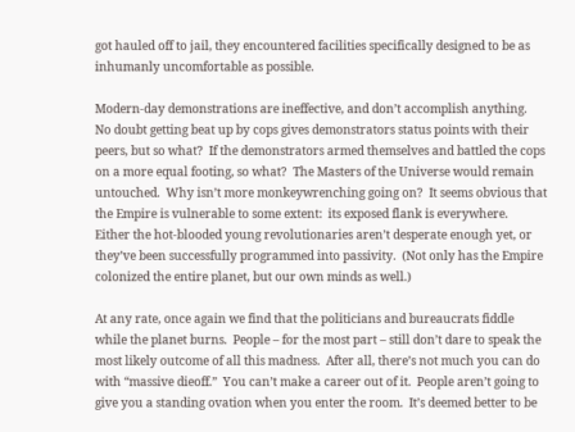got hauled off to jail, they encountered facilities specifically designed to be as inhumanly uncomfortable as possible.

Modern-day demonstrations are ineffective, and don’t accomplish anything.  No doubt getting beat up by cops gives demonstrators status points with their peers, but so what?  If the demonstrators armed themselves and battled the cops on a more equal footing, so what?  The Masters of the Universe would remain untouched.  Why isn’t more monkeywrenching going on?  It seems obvious that the Empire is vulnerable to some extent:  its exposed flank is everywhere.  Either the hot-blooded young revolutionaries aren’t desperate enough yet, or they’ve been successfully programmed into passivity.  (Not only has the Empire colonized the entire planet, but our own minds as well.)

At any rate, once again we find that the politicians and bureaucrats fiddle while the planet burns.  People – for the most part – still don’t dare to speak the most likely outcome of all this madness.  After all, there’s not much you can do with “massive dieoff.”  You can’t make a career out of it.  People aren’t going to give you a standing ovation when you enter the room.  It’s deemed better to be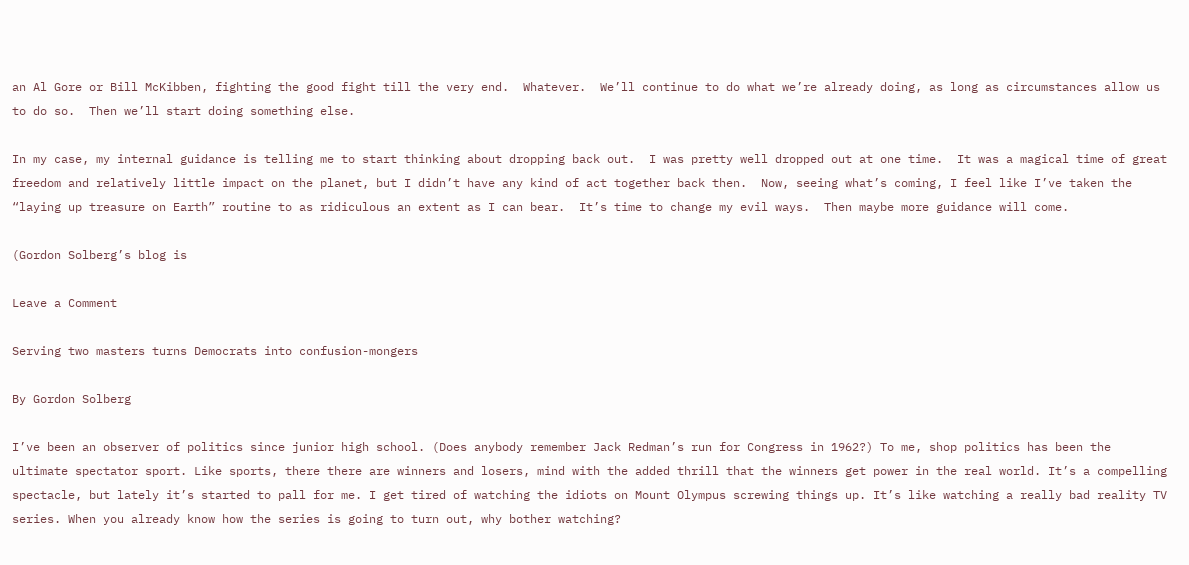an Al Gore or Bill McKibben, fighting the good fight till the very end.  Whatever.  We’ll continue to do what we’re already doing, as long as circumstances allow us to do so.  Then we’ll start doing something else.

In my case, my internal guidance is telling me to start thinking about dropping back out.  I was pretty well dropped out at one time.  It was a magical time of great freedom and relatively little impact on the planet, but I didn’t have any kind of act together back then.  Now, seeing what’s coming, I feel like I’ve taken the “laying up treasure on Earth” routine to as ridiculous an extent as I can bear.  It’s time to change my evil ways.  Then maybe more guidance will come.

(Gordon Solberg’s blog is

Leave a Comment

Serving two masters turns Democrats into confusion-mongers

By Gordon Solberg

I’ve been an observer of politics since junior high school. (Does anybody remember Jack Redman’s run for Congress in 1962?) To me, shop politics has been the ultimate spectator sport. Like sports, there there are winners and losers, mind with the added thrill that the winners get power in the real world. It’s a compelling spectacle, but lately it’s started to pall for me. I get tired of watching the idiots on Mount Olympus screwing things up. It’s like watching a really bad reality TV series. When you already know how the series is going to turn out, why bother watching?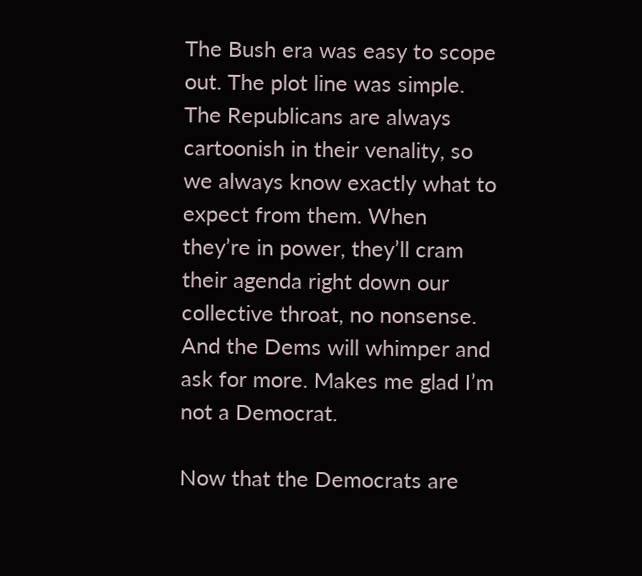The Bush era was easy to scope out. The plot line was simple. The Republicans are always cartoonish in their venality, so we always know exactly what to expect from them. When they’re in power, they’ll cram their agenda right down our collective throat, no nonsense. And the Dems will whimper and ask for more. Makes me glad I’m not a Democrat.

Now that the Democrats are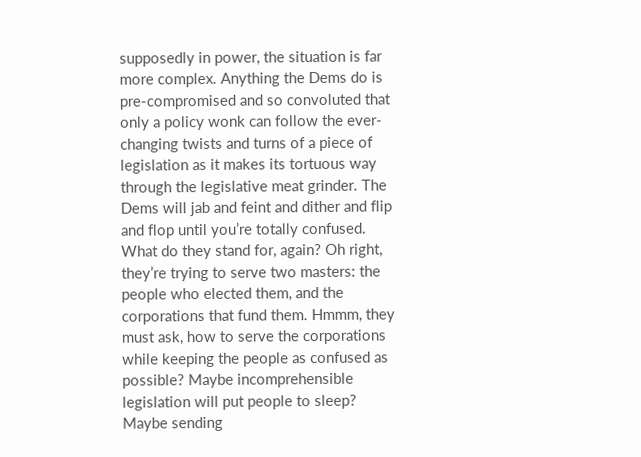supposedly in power, the situation is far more complex. Anything the Dems do is pre-compromised and so convoluted that only a policy wonk can follow the ever-changing twists and turns of a piece of legislation as it makes its tortuous way through the legislative meat grinder. The Dems will jab and feint and dither and flip and flop until you’re totally confused. What do they stand for, again? Oh right, they’re trying to serve two masters: the people who elected them, and the corporations that fund them. Hmmm, they must ask, how to serve the corporations while keeping the people as confused as possible? Maybe incomprehensible legislation will put people to sleep? Maybe sending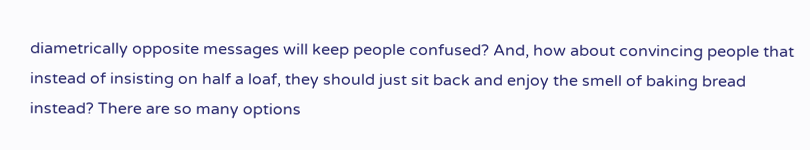diametrically opposite messages will keep people confused? And, how about convincing people that instead of insisting on half a loaf, they should just sit back and enjoy the smell of baking bread instead? There are so many options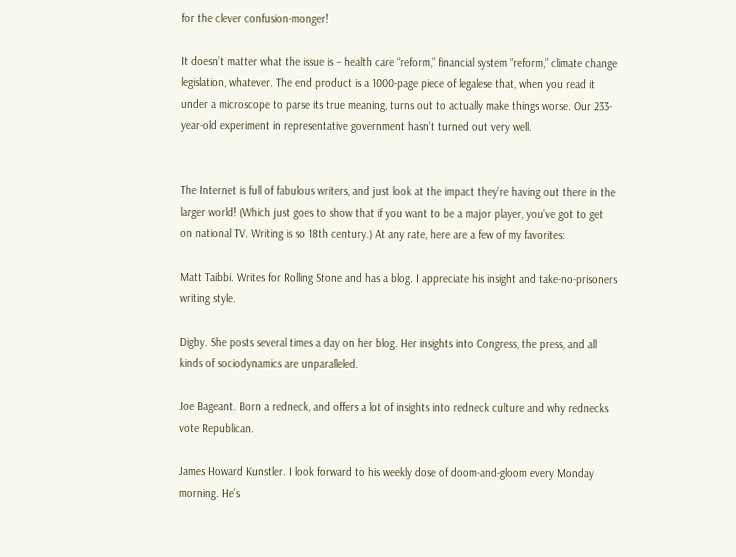for the clever confusion-monger!

It doesn’t matter what the issue is – health care “reform,” financial system “reform,” climate change legislation, whatever. The end product is a 1000-page piece of legalese that, when you read it under a microscope to parse its true meaning, turns out to actually make things worse. Our 233-year-old experiment in representative government hasn’t turned out very well.


The Internet is full of fabulous writers, and just look at the impact they’re having out there in the larger world! (Which just goes to show that if you want to be a major player, you’ve got to get on national TV. Writing is so 18th century.) At any rate, here are a few of my favorites:

Matt Taibbi. Writes for Rolling Stone and has a blog. I appreciate his insight and take-no-prisoners writing style.

Digby. She posts several times a day on her blog. Her insights into Congress, the press, and all kinds of sociodynamics are unparalleled.

Joe Bageant. Born a redneck, and offers a lot of insights into redneck culture and why rednecks vote Republican.

James Howard Kunstler. I look forward to his weekly dose of doom-and-gloom every Monday morning. He’s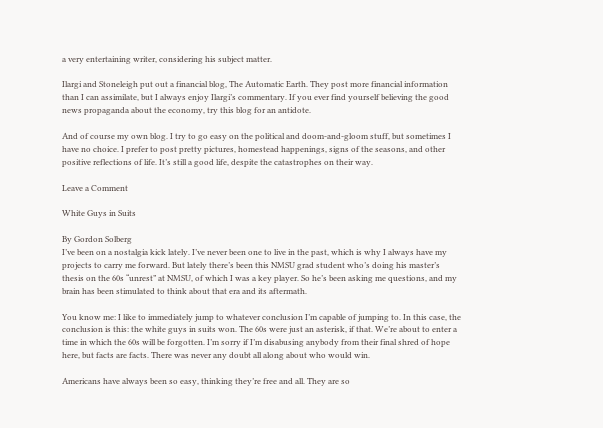a very entertaining writer, considering his subject matter.

Ilargi and Stoneleigh put out a financial blog, The Automatic Earth. They post more financial information than I can assimilate, but I always enjoy Ilargi’s commentary. If you ever find yourself believing the good news propaganda about the economy, try this blog for an antidote.

And of course my own blog. I try to go easy on the political and doom-and-gloom stuff, but sometimes I have no choice. I prefer to post pretty pictures, homestead happenings, signs of the seasons, and other positive reflections of life. It’s still a good life, despite the catastrophes on their way.

Leave a Comment

White Guys in Suits

By Gordon Solberg
I’ve been on a nostalgia kick lately. I’ve never been one to live in the past, which is why I always have my projects to carry me forward. But lately there’s been this NMSU grad student who’s doing his master’s thesis on the 60s “unrest” at NMSU, of which I was a key player. So he’s been asking me questions, and my brain has been stimulated to think about that era and its aftermath.

You know me: I like to immediately jump to whatever conclusion I’m capable of jumping to. In this case, the conclusion is this: the white guys in suits won. The 60s were just an asterisk, if that. We’re about to enter a time in which the 60s will be forgotten. I’m sorry if I’m disabusing anybody from their final shred of hope here, but facts are facts. There was never any doubt all along about who would win.

Americans have always been so easy, thinking they’re free and all. They are so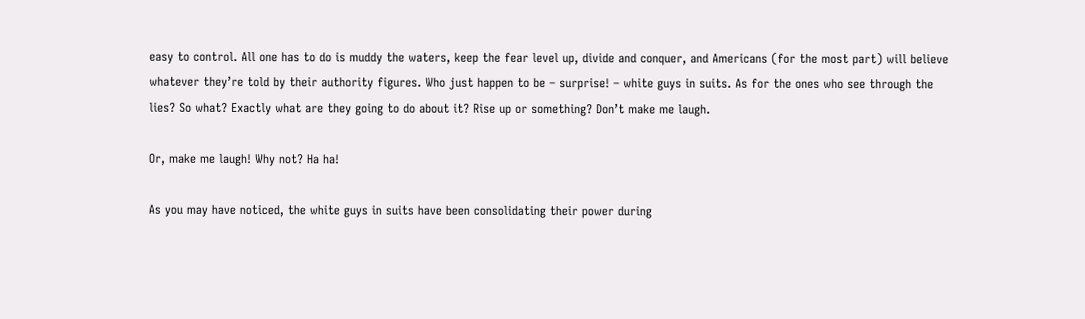easy to control. All one has to do is muddy the waters, keep the fear level up, divide and conquer, and Americans (for the most part) will believe whatever they’re told by their authority figures. Who just happen to be – surprise! – white guys in suits. As for the ones who see through the lies? So what? Exactly what are they going to do about it? Rise up or something? Don’t make me laugh.

Or, make me laugh! Why not? Ha ha!

As you may have noticed, the white guys in suits have been consolidating their power during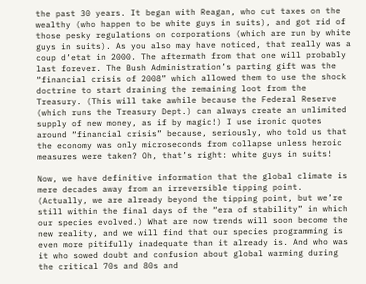the past 30 years. It began with Reagan, who cut taxes on the wealthy (who happen to be white guys in suits), and got rid of those pesky regulations on corporations (which are run by white guys in suits). As you also may have noticed, that really was a coup d’etat in 2000. The aftermath from that one will probably last forever. The Bush Administration’s parting gift was the “financial crisis of 2008” which allowed them to use the shock doctrine to start draining the remaining loot from the Treasury. (This will take awhile because the Federal Reserve (which runs the Treasury Dept.) can always create an unlimited supply of new money, as if by magic!) I use ironic quotes around “financial crisis” because, seriously, who told us that the economy was only microseconds from collapse unless heroic measures were taken? Oh, that’s right: white guys in suits!

Now, we have definitive information that the global climate is mere decades away from an irreversible tipping point. (Actually, we are already beyond the tipping point, but we’re still within the final days of the “era of stability” in which our species evolved.) What are now trends will soon become the new reality, and we will find that our species programming is even more pitifully inadequate than it already is. And who was it who sowed doubt and confusion about global warming during the critical 70s and 80s and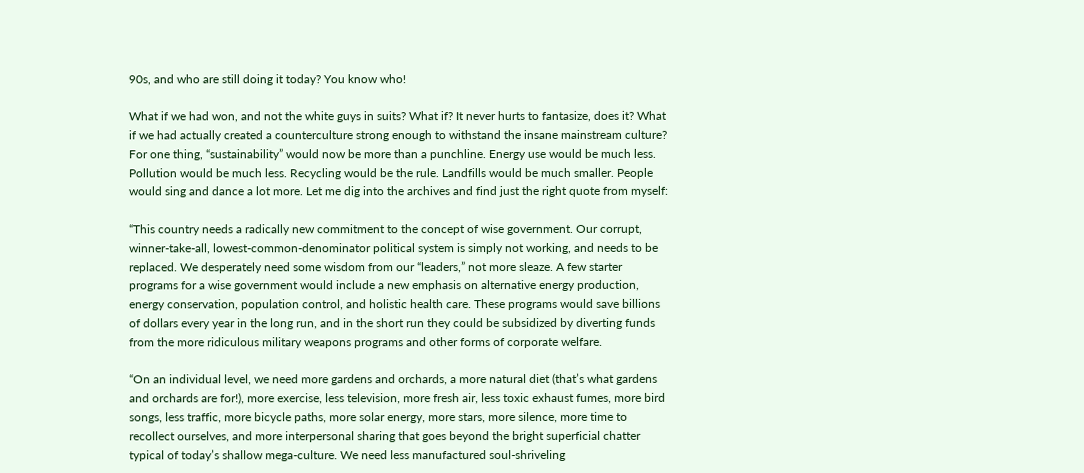90s, and who are still doing it today? You know who!

What if we had won, and not the white guys in suits? What if? It never hurts to fantasize, does it? What if we had actually created a counterculture strong enough to withstand the insane mainstream culture? For one thing, “sustainability” would now be more than a punchline. Energy use would be much less. Pollution would be much less. Recycling would be the rule. Landfills would be much smaller. People would sing and dance a lot more. Let me dig into the archives and find just the right quote from myself:

“This country needs a radically new commitment to the concept of wise government. Our corrupt, winner-take-all, lowest-common-denominator political system is simply not working, and needs to be replaced. We desperately need some wisdom from our “leaders,” not more sleaze. A few starter programs for a wise government would include a new emphasis on alternative energy production, energy conservation, population control, and holistic health care. These programs would save billions of dollars every year in the long run, and in the short run they could be subsidized by diverting funds from the more ridiculous military weapons programs and other forms of corporate welfare.

“On an individual level, we need more gardens and orchards, a more natural diet (that’s what gardens and orchards are for!), more exercise, less television, more fresh air, less toxic exhaust fumes, more bird songs, less traffic, more bicycle paths, more solar energy, more stars, more silence, more time to recollect ourselves, and more interpersonal sharing that goes beyond the bright superficial chatter typical of today’s shallow mega-culture. We need less manufactured soul-shriveling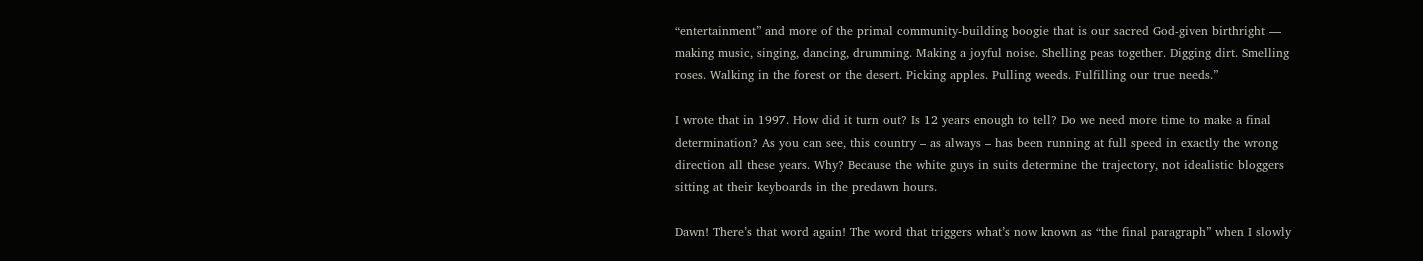“entertainment” and more of the primal community-building boogie that is our sacred God-given birthright — making music, singing, dancing, drumming. Making a joyful noise. Shelling peas together. Digging dirt. Smelling roses. Walking in the forest or the desert. Picking apples. Pulling weeds. Fulfilling our true needs.”

I wrote that in 1997. How did it turn out? Is 12 years enough to tell? Do we need more time to make a final determination? As you can see, this country – as always – has been running at full speed in exactly the wrong direction all these years. Why? Because the white guys in suits determine the trajectory, not idealistic bloggers sitting at their keyboards in the predawn hours.

Dawn! There’s that word again! The word that triggers what’s now known as “the final paragraph” when I slowly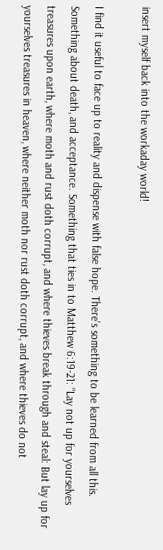insert myself back into the workaday world!

I find it useful to face up to reality and dispense with false hope. There’s something to be learned from all this. Something about death, and acceptance. Something that ties in to Matthew 6:19-21: “Lay not up for yourselves treasures upon earth, where moth and rust doth corrupt, and where thieves break through and steal: But lay up for yourselves treasures in heaven, where neither moth nor rust doth corrupt, and where thieves do not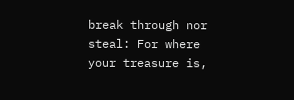break through nor steal: For where your treasure is,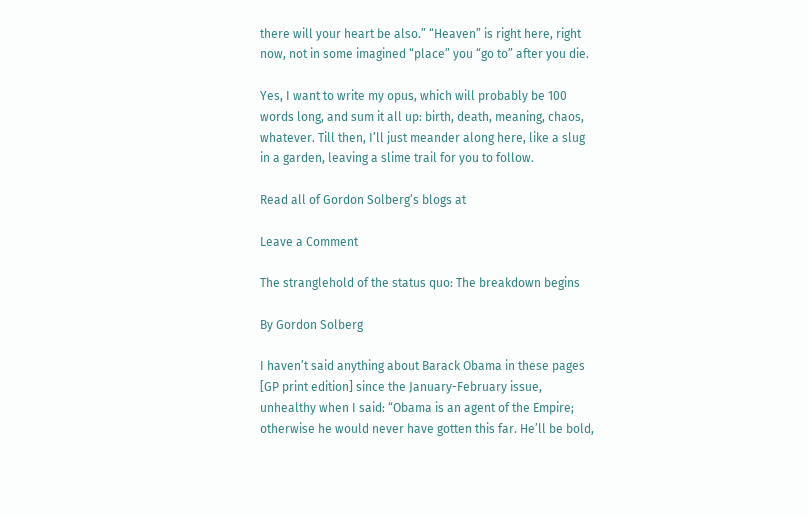there will your heart be also.” “Heaven” is right here, right now, not in some imagined “place” you “go to” after you die.

Yes, I want to write my opus, which will probably be 100 words long, and sum it all up: birth, death, meaning, chaos, whatever. Till then, I’ll just meander along here, like a slug in a garden, leaving a slime trail for you to follow.

Read all of Gordon Solberg’s blogs at

Leave a Comment

The stranglehold of the status quo: The breakdown begins

By Gordon Solberg

I haven’t said anything about Barack Obama in these pages [GP print edition] since the January-February issue, unhealthy when I said: “Obama is an agent of the Empire; otherwise he would never have gotten this far. He’ll be bold,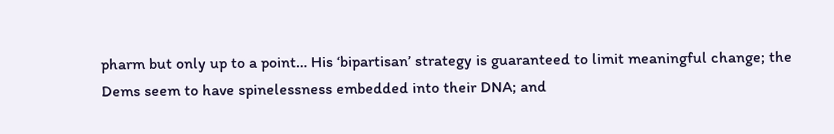pharm but only up to a point… His ‘bipartisan’ strategy is guaranteed to limit meaningful change; the Dems seem to have spinelessness embedded into their DNA; and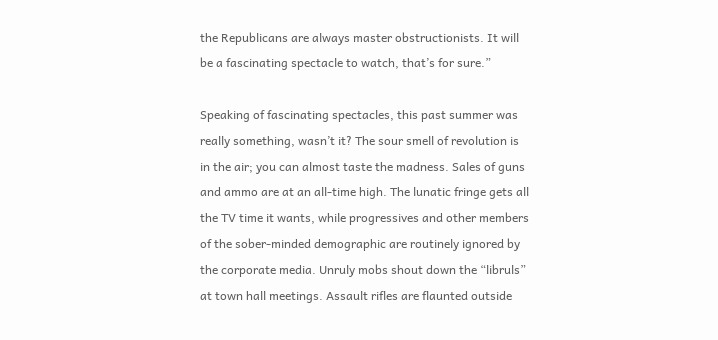the Republicans are always master obstructionists. It will be a fascinating spectacle to watch, that’s for sure.”

Speaking of fascinating spectacles, this past summer was really something, wasn’t it? The sour smell of revolution is in the air; you can almost taste the madness. Sales of guns and ammo are at an all-time high. The lunatic fringe gets all the TV time it wants, while progressives and other members of the sober-minded demographic are routinely ignored by the corporate media. Unruly mobs shout down the “libruls” at town hall meetings. Assault rifles are flaunted outside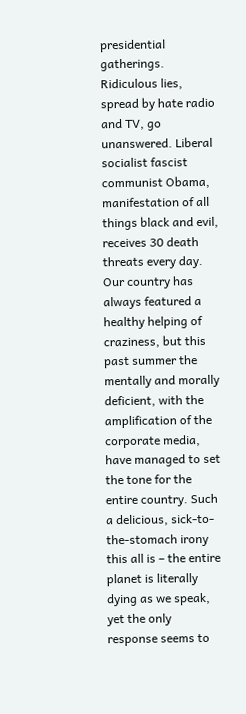presidential gatherings. Ridiculous lies, spread by hate radio and TV, go unanswered. Liberal socialist fascist communist Obama, manifestation of all things black and evil, receives 30 death threats every day. Our country has always featured a healthy helping of craziness, but this past summer the mentally and morally deficient, with the amplification of the corporate media, have managed to set the tone for the entire country. Such a delicious, sick-to-the-stomach irony this all is – the entire planet is literally dying as we speak, yet the only response seems to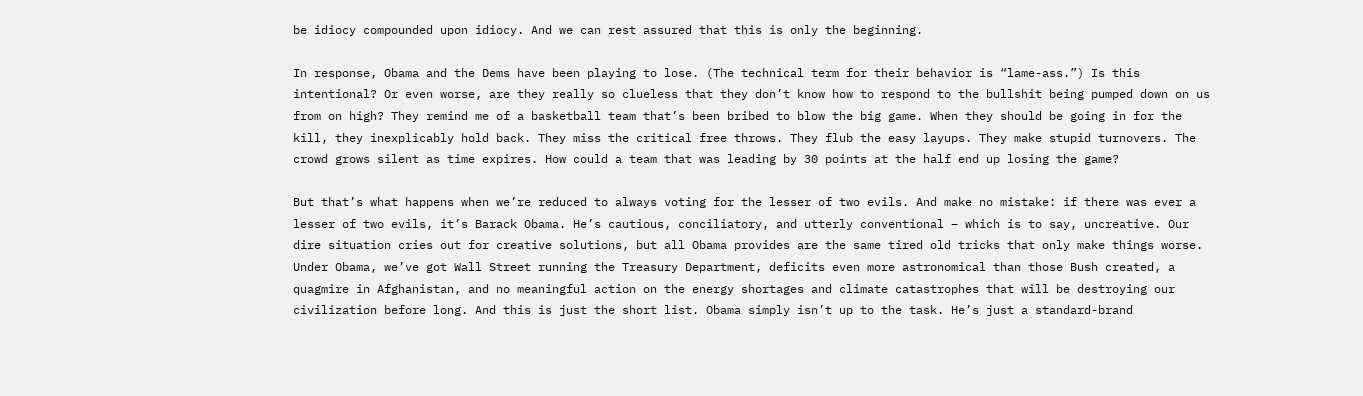be idiocy compounded upon idiocy. And we can rest assured that this is only the beginning.

In response, Obama and the Dems have been playing to lose. (The technical term for their behavior is “lame-ass.”) Is this intentional? Or even worse, are they really so clueless that they don’t know how to respond to the bullshit being pumped down on us from on high? They remind me of a basketball team that’s been bribed to blow the big game. When they should be going in for the kill, they inexplicably hold back. They miss the critical free throws. They flub the easy layups. They make stupid turnovers. The crowd grows silent as time expires. How could a team that was leading by 30 points at the half end up losing the game?

But that’s what happens when we’re reduced to always voting for the lesser of two evils. And make no mistake: if there was ever a lesser of two evils, it’s Barack Obama. He’s cautious, conciliatory, and utterly conventional – which is to say, uncreative. Our dire situation cries out for creative solutions, but all Obama provides are the same tired old tricks that only make things worse. Under Obama, we’ve got Wall Street running the Treasury Department, deficits even more astronomical than those Bush created, a quagmire in Afghanistan, and no meaningful action on the energy shortages and climate catastrophes that will be destroying our civilization before long. And this is just the short list. Obama simply isn’t up to the task. He’s just a standard-brand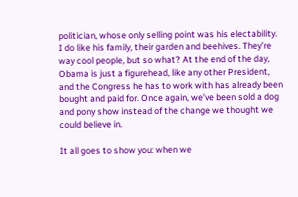politician, whose only selling point was his electability. I do like his family, their garden and beehives. They’re way cool people, but so what? At the end of the day, Obama is just a figurehead, like any other President, and the Congress he has to work with has already been bought and paid for. Once again, we’ve been sold a dog and pony show instead of the change we thought we could believe in.

It all goes to show you: when we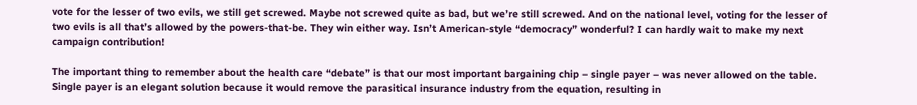vote for the lesser of two evils, we still get screwed. Maybe not screwed quite as bad, but we’re still screwed. And on the national level, voting for the lesser of two evils is all that’s allowed by the powers-that-be. They win either way. Isn’t American-style “democracy” wonderful? I can hardly wait to make my next campaign contribution!

The important thing to remember about the health care “debate” is that our most important bargaining chip – single payer – was never allowed on the table. Single payer is an elegant solution because it would remove the parasitical insurance industry from the equation, resulting in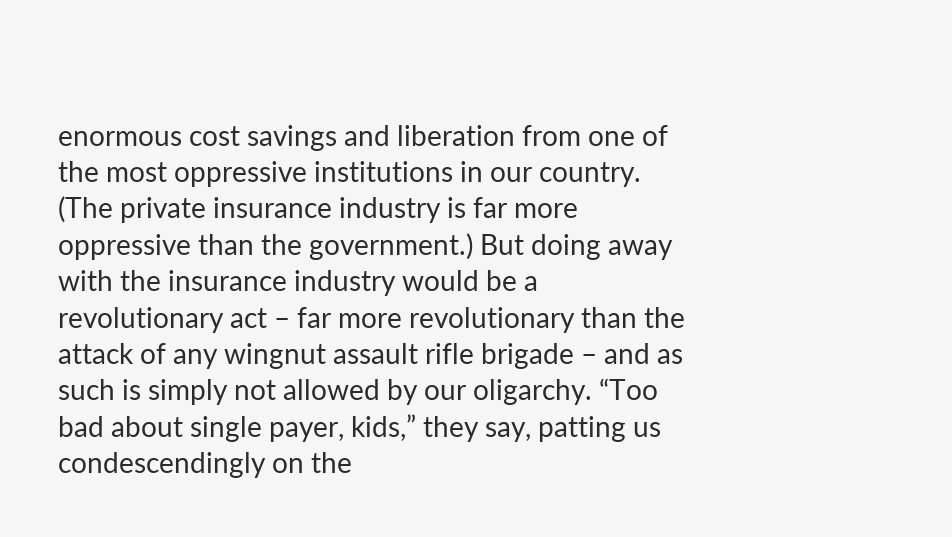enormous cost savings and liberation from one of the most oppressive institutions in our country. (The private insurance industry is far more oppressive than the government.) But doing away with the insurance industry would be a revolutionary act – far more revolutionary than the attack of any wingnut assault rifle brigade – and as such is simply not allowed by our oligarchy. “Too bad about single payer, kids,” they say, patting us condescendingly on the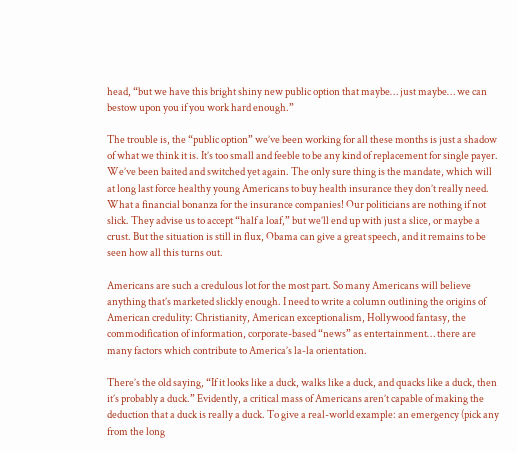head, “but we have this bright shiny new public option that maybe… just maybe… we can bestow upon you if you work hard enough.”

The trouble is, the “public option” we’ve been working for all these months is just a shadow of what we think it is. It’s too small and feeble to be any kind of replacement for single payer. We’ve been baited and switched yet again. The only sure thing is the mandate, which will at long last force healthy young Americans to buy health insurance they don’t really need. What a financial bonanza for the insurance companies! Our politicians are nothing if not slick. They advise us to accept “half a loaf,” but we’ll end up with just a slice, or maybe a crust. But the situation is still in flux, Obama can give a great speech, and it remains to be seen how all this turns out.

Americans are such a credulous lot for the most part. So many Americans will believe anything that’s marketed slickly enough. I need to write a column outlining the origins of American credulity: Christianity, American exceptionalism, Hollywood fantasy, the commodification of information, corporate-based “news” as entertainment… there are many factors which contribute to America’s la-la orientation.

There’s the old saying, “If it looks like a duck, walks like a duck, and quacks like a duck, then it’s probably a duck.” Evidently, a critical mass of Americans aren’t capable of making the deduction that a duck is really a duck. To give a real-world example: an emergency (pick any from the long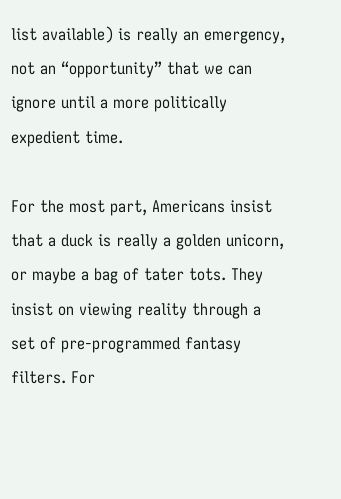list available) is really an emergency, not an “opportunity” that we can ignore until a more politically expedient time.

For the most part, Americans insist that a duck is really a golden unicorn, or maybe a bag of tater tots. They insist on viewing reality through a set of pre-programmed fantasy filters. For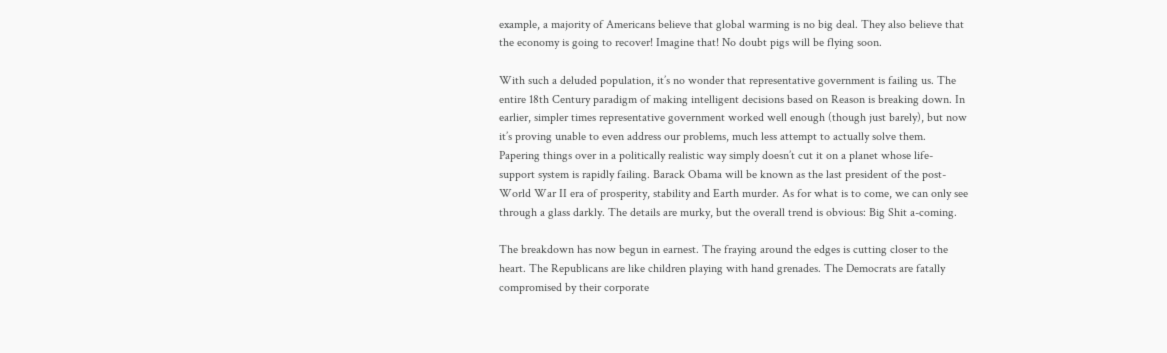example, a majority of Americans believe that global warming is no big deal. They also believe that the economy is going to recover! Imagine that! No doubt pigs will be flying soon.

With such a deluded population, it’s no wonder that representative government is failing us. The entire 18th Century paradigm of making intelligent decisions based on Reason is breaking down. In earlier, simpler times representative government worked well enough (though just barely), but now it’s proving unable to even address our problems, much less attempt to actually solve them. Papering things over in a politically realistic way simply doesn’t cut it on a planet whose life-support system is rapidly failing. Barack Obama will be known as the last president of the post-World War II era of prosperity, stability and Earth murder. As for what is to come, we can only see through a glass darkly. The details are murky, but the overall trend is obvious: Big Shit a-coming.

The breakdown has now begun in earnest. The fraying around the edges is cutting closer to the heart. The Republicans are like children playing with hand grenades. The Democrats are fatally compromised by their corporate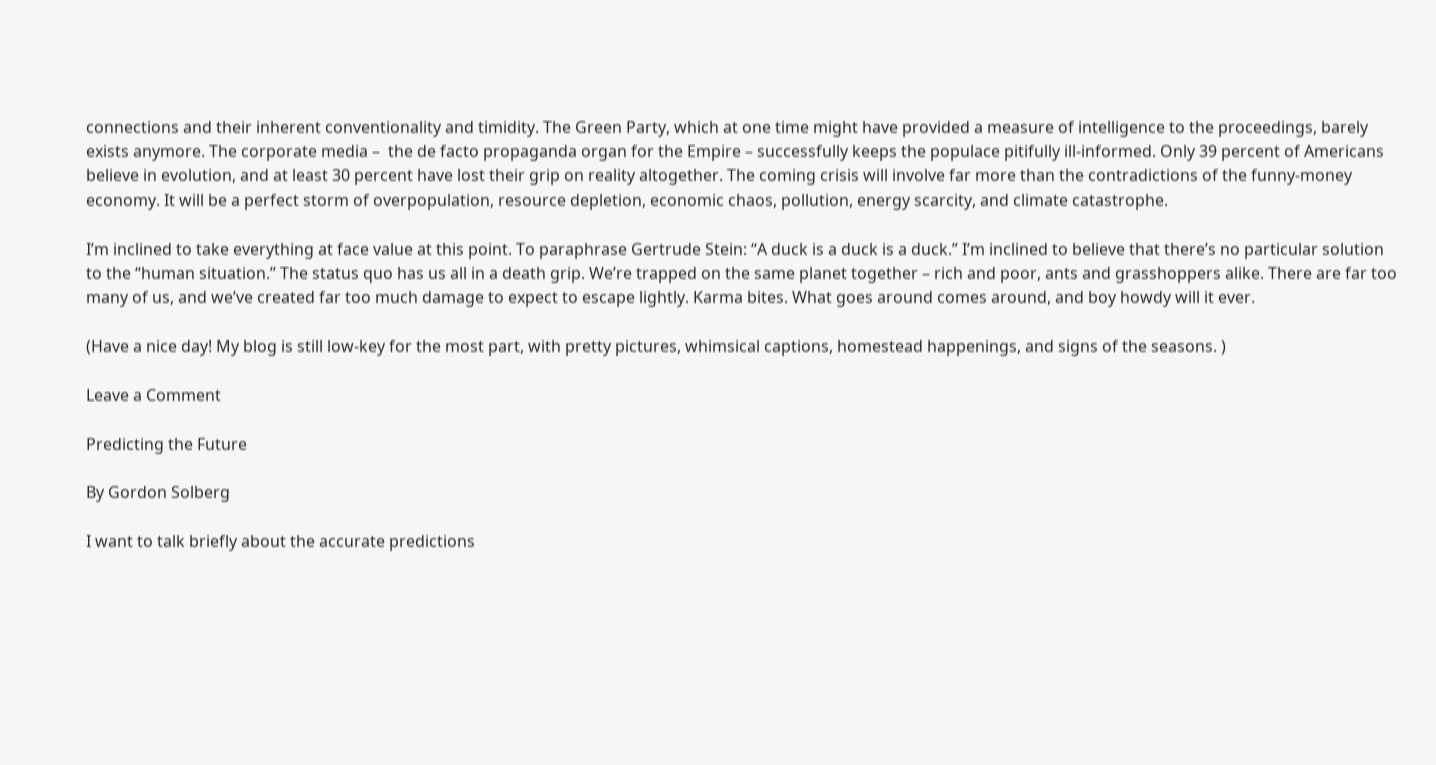connections and their inherent conventionality and timidity. The Green Party, which at one time might have provided a measure of intelligence to the proceedings, barely exists anymore. The corporate media –  the de facto propaganda organ for the Empire – successfully keeps the populace pitifully ill-informed. Only 39 percent of Americans believe in evolution, and at least 30 percent have lost their grip on reality altogether. The coming crisis will involve far more than the contradictions of the funny-money economy. It will be a perfect storm of overpopulation, resource depletion, economic chaos, pollution, energy scarcity, and climate catastrophe.

I’m inclined to take everything at face value at this point. To paraphrase Gertrude Stein: “A duck is a duck is a duck.” I’m inclined to believe that there’s no particular solution to the “human situation.” The status quo has us all in a death grip. We’re trapped on the same planet together – rich and poor, ants and grasshoppers alike. There are far too many of us, and we’ve created far too much damage to expect to escape lightly. Karma bites. What goes around comes around, and boy howdy will it ever.

(Have a nice day! My blog is still low-key for the most part, with pretty pictures, whimsical captions, homestead happenings, and signs of the seasons. )

Leave a Comment

Predicting the Future

By Gordon Solberg

I want to talk briefly about the accurate predictions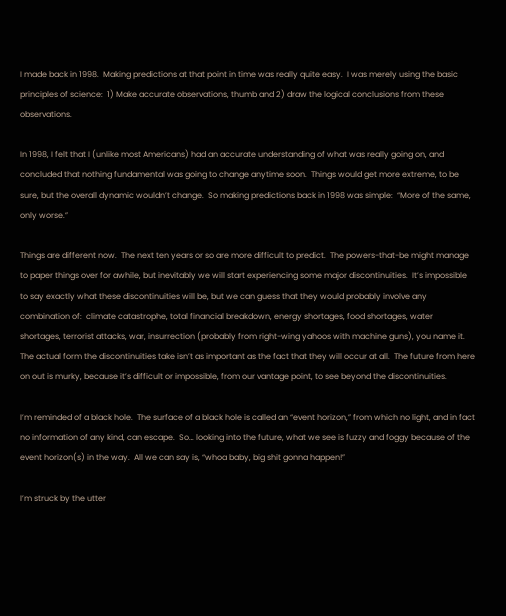I made back in 1998.  Making predictions at that point in time was really quite easy.  I was merely using the basic principles of science:  1) Make accurate observations, thumb and 2) draw the logical conclusions from these observations.

In 1998, I felt that I (unlike most Americans) had an accurate understanding of what was really going on, and concluded that nothing fundamental was going to change anytime soon.  Things would get more extreme, to be sure, but the overall dynamic wouldn’t change.  So making predictions back in 1998 was simple:  “More of the same, only worse.”

Things are different now.  The next ten years or so are more difficult to predict.  The powers-that-be might manage to paper things over for awhile, but inevitably we will start experiencing some major discontinuities.  It’s impossible to say exactly what these discontinuities will be, but we can guess that they would probably involve any combination of:  climate catastrophe, total financial breakdown, energy shortages, food shortages, water shortages, terrorist attacks, war, insurrection (probably from right-wing yahoos with machine guns), you name it.  The actual form the discontinuities take isn’t as important as the fact that they will occur at all.  The future from here on out is murky, because it’s difficult or impossible, from our vantage point, to see beyond the discontinuities.

I’m reminded of a black hole.  The surface of a black hole is called an “event horizon,” from which no light, and in fact no information of any kind, can escape.  So… looking into the future, what we see is fuzzy and foggy because of the event horizon(s) in the way.  All we can say is, “whoa baby, big shit gonna happen!”

I’m struck by the utter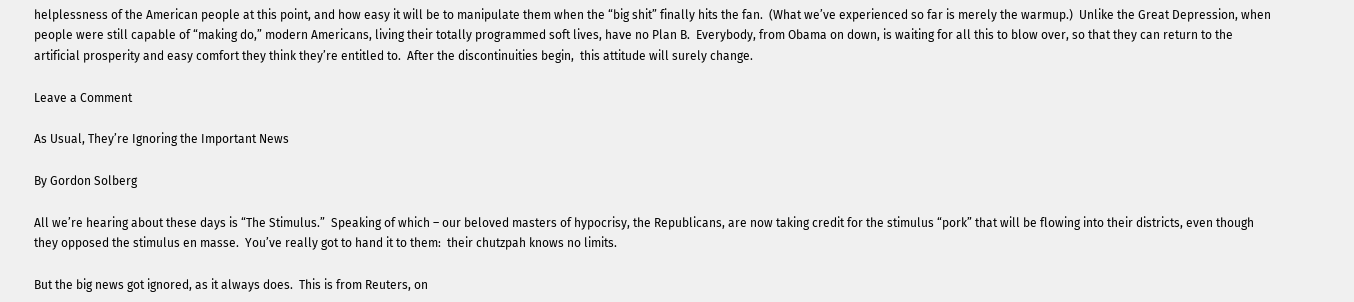helplessness of the American people at this point, and how easy it will be to manipulate them when the “big shit” finally hits the fan.  (What we’ve experienced so far is merely the warmup.)  Unlike the Great Depression, when people were still capable of “making do,” modern Americans, living their totally programmed soft lives, have no Plan B.  Everybody, from Obama on down, is waiting for all this to blow over, so that they can return to the artificial prosperity and easy comfort they think they’re entitled to.  After the discontinuities begin,  this attitude will surely change.

Leave a Comment

As Usual, They’re Ignoring the Important News

By Gordon Solberg

All we’re hearing about these days is “The Stimulus.”  Speaking of which – our beloved masters of hypocrisy, the Republicans, are now taking credit for the stimulus “pork” that will be flowing into their districts, even though they opposed the stimulus en masse.  You’ve really got to hand it to them:  their chutzpah knows no limits.

But the big news got ignored, as it always does.  This is from Reuters, on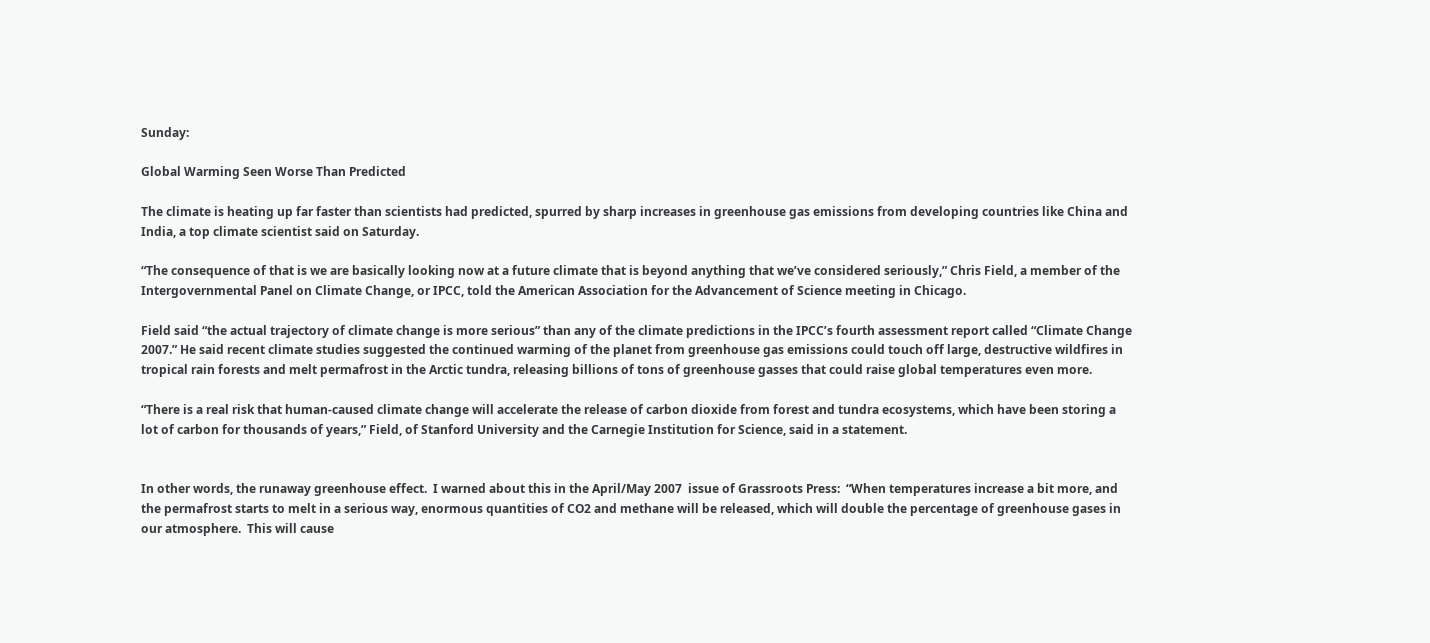Sunday:

Global Warming Seen Worse Than Predicted

The climate is heating up far faster than scientists had predicted, spurred by sharp increases in greenhouse gas emissions from developing countries like China and India, a top climate scientist said on Saturday.

“The consequence of that is we are basically looking now at a future climate that is beyond anything that we’ve considered seriously,” Chris Field, a member of the Intergovernmental Panel on Climate Change, or IPCC, told the American Association for the Advancement of Science meeting in Chicago.

Field said “the actual trajectory of climate change is more serious” than any of the climate predictions in the IPCC’s fourth assessment report called “Climate Change 2007.” He said recent climate studies suggested the continued warming of the planet from greenhouse gas emissions could touch off large, destructive wildfires in tropical rain forests and melt permafrost in the Arctic tundra, releasing billions of tons of greenhouse gasses that could raise global temperatures even more.

“There is a real risk that human-caused climate change will accelerate the release of carbon dioxide from forest and tundra ecosystems, which have been storing a lot of carbon for thousands of years,” Field, of Stanford University and the Carnegie Institution for Science, said in a statement.


In other words, the runaway greenhouse effect.  I warned about this in the April/May 2007  issue of Grassroots Press:  “When temperatures increase a bit more, and the permafrost starts to melt in a serious way, enormous quantities of CO2 and methane will be released, which will double the percentage of greenhouse gases in our atmosphere.  This will cause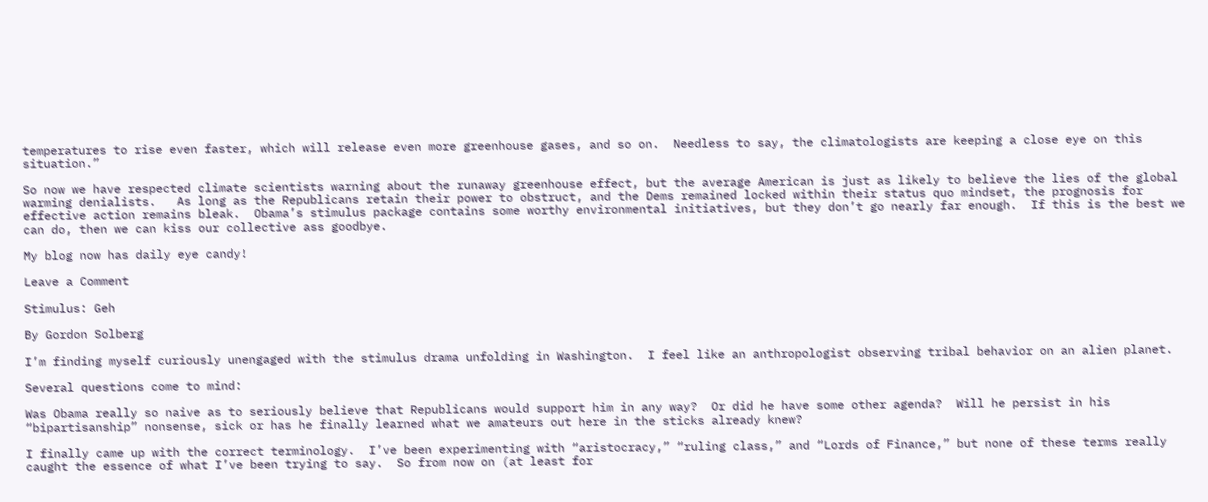temperatures to rise even faster, which will release even more greenhouse gases, and so on.  Needless to say, the climatologists are keeping a close eye on this situation.”

So now we have respected climate scientists warning about the runaway greenhouse effect, but the average American is just as likely to believe the lies of the global warming denialists.   As long as the Republicans retain their power to obstruct, and the Dems remained locked within their status quo mindset, the prognosis for effective action remains bleak.  Obama’s stimulus package contains some worthy environmental initiatives, but they don’t go nearly far enough.  If this is the best we can do, then we can kiss our collective ass goodbye.

My blog now has daily eye candy!

Leave a Comment

Stimulus: Geh

By Gordon Solberg

I’m finding myself curiously unengaged with the stimulus drama unfolding in Washington.  I feel like an anthropologist observing tribal behavior on an alien planet.

Several questions come to mind:

Was Obama really so naive as to seriously believe that Republicans would support him in any way?  Or did he have some other agenda?  Will he persist in his “bipartisanship” nonsense, sick or has he finally learned what we amateurs out here in the sticks already knew?

I finally came up with the correct terminology.  I’ve been experimenting with “aristocracy,” “ruling class,” and “Lords of Finance,” but none of these terms really caught the essence of what I’ve been trying to say.  So from now on (at least for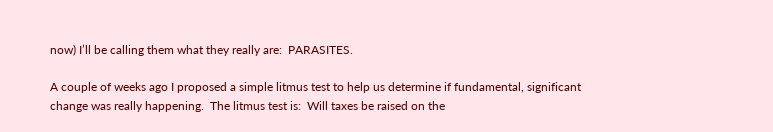now) I’ll be calling them what they really are:  PARASITES.

A couple of weeks ago I proposed a simple litmus test to help us determine if fundamental, significant change was really happening.  The litmus test is:  Will taxes be raised on the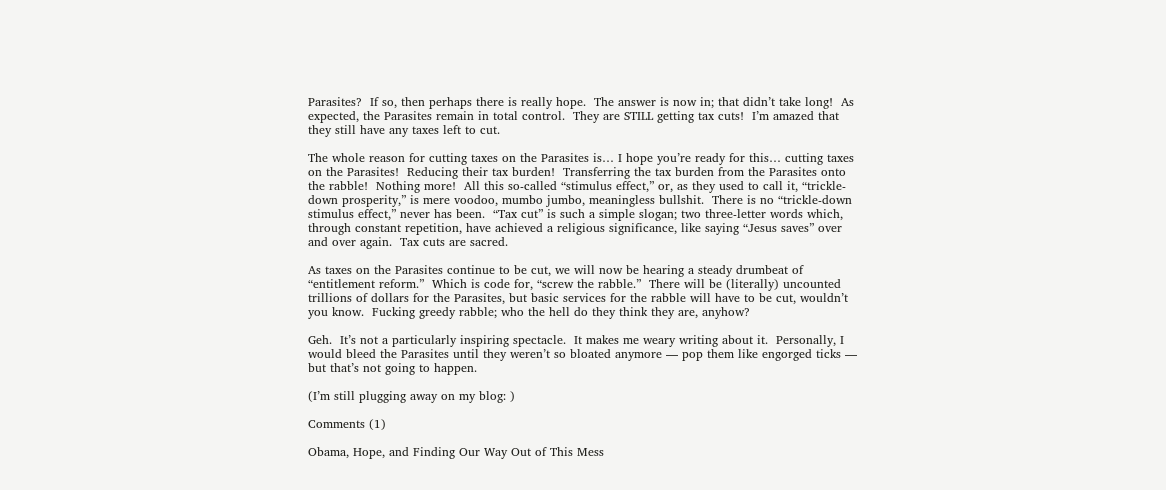Parasites?  If so, then perhaps there is really hope.  The answer is now in; that didn’t take long!  As expected, the Parasites remain in total control.  They are STILL getting tax cuts!  I’m amazed that they still have any taxes left to cut.

The whole reason for cutting taxes on the Parasites is… I hope you’re ready for this… cutting taxes on the Parasites!  Reducing their tax burden!  Transferring the tax burden from the Parasites onto the rabble!  Nothing more!  All this so-called “stimulus effect,” or, as they used to call it, “trickle-down prosperity,” is mere voodoo, mumbo jumbo, meaningless bullshit.  There is no “trickle-down stimulus effect,” never has been.  “Tax cut” is such a simple slogan; two three-letter words which, through constant repetition, have achieved a religious significance, like saying “Jesus saves” over and over again.  Tax cuts are sacred.

As taxes on the Parasites continue to be cut, we will now be hearing a steady drumbeat of “entitlement reform.”  Which is code for, “screw the rabble.”  There will be (literally) uncounted trillions of dollars for the Parasites, but basic services for the rabble will have to be cut, wouldn’t you know.  Fucking greedy rabble; who the hell do they think they are, anyhow?

Geh.  It’s not a particularly inspiring spectacle.  It makes me weary writing about it.  Personally, I would bleed the Parasites until they weren’t so bloated anymore — pop them like engorged ticks — but that’s not going to happen.

(I’m still plugging away on my blog: )

Comments (1)

Obama, Hope, and Finding Our Way Out of This Mess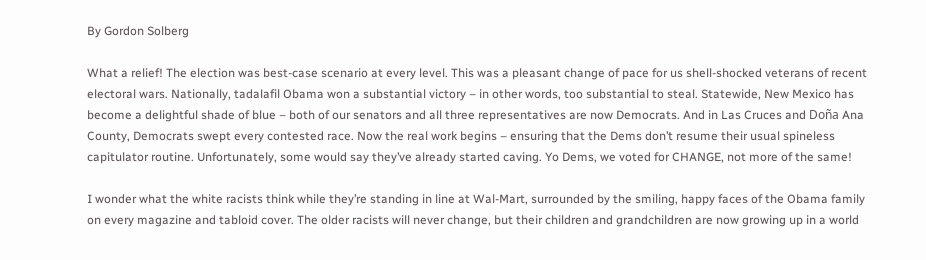By Gordon Solberg

What a relief! The election was best-case scenario at every level. This was a pleasant change of pace for us shell-shocked veterans of recent electoral wars. Nationally, tadalafil Obama won a substantial victory – in other words, too substantial to steal. Statewide, New Mexico has become a delightful shade of blue – both of our senators and all three representatives are now Democrats. And in Las Cruces and Doña Ana County, Democrats swept every contested race. Now the real work begins – ensuring that the Dems don’t resume their usual spineless capitulator routine. Unfortunately, some would say they’ve already started caving. Yo Dems, we voted for CHANGE, not more of the same!

I wonder what the white racists think while they’re standing in line at Wal-Mart, surrounded by the smiling, happy faces of the Obama family on every magazine and tabloid cover. The older racists will never change, but their children and grandchildren are now growing up in a world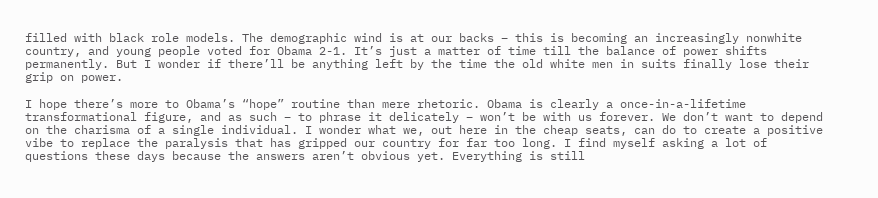filled with black role models. The demographic wind is at our backs – this is becoming an increasingly nonwhite country, and young people voted for Obama 2-1. It’s just a matter of time till the balance of power shifts permanently. But I wonder if there’ll be anything left by the time the old white men in suits finally lose their grip on power.

I hope there’s more to Obama’s “hope” routine than mere rhetoric. Obama is clearly a once-in-a-lifetime transformational figure, and as such – to phrase it delicately – won’t be with us forever. We don’t want to depend on the charisma of a single individual. I wonder what we, out here in the cheap seats, can do to create a positive vibe to replace the paralysis that has gripped our country for far too long. I find myself asking a lot of questions these days because the answers aren’t obvious yet. Everything is still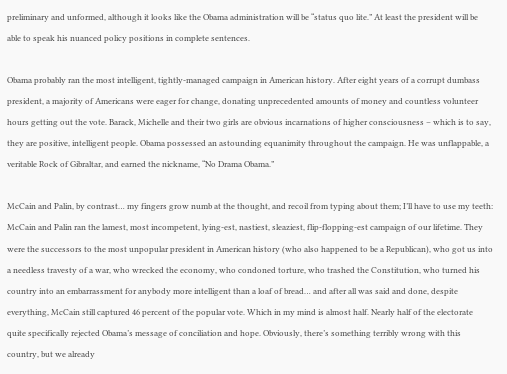preliminary and unformed, although it looks like the Obama administration will be “status quo lite.” At least the president will be able to speak his nuanced policy positions in complete sentences.

Obama probably ran the most intelligent, tightly-managed campaign in American history. After eight years of a corrupt dumbass president, a majority of Americans were eager for change, donating unprecedented amounts of money and countless volunteer hours getting out the vote. Barack, Michelle and their two girls are obvious incarnations of higher consciousness – which is to say, they are positive, intelligent people. Obama possessed an astounding equanimity throughout the campaign. He was unflappable, a veritable Rock of Gibraltar, and earned the nickname, “No Drama Obama.”

McCain and Palin, by contrast… my fingers grow numb at the thought, and recoil from typing about them; I’ll have to use my teeth: McCain and Palin ran the lamest, most incompetent, lying-est, nastiest, sleaziest, flip-flopping-est campaign of our lifetime. They were the successors to the most unpopular president in American history (who also happened to be a Republican), who got us into a needless travesty of a war, who wrecked the economy, who condoned torture, who trashed the Constitution, who turned his country into an embarrassment for anybody more intelligent than a loaf of bread… and after all was said and done, despite everything, McCain still captured 46 percent of the popular vote. Which in my mind is almost half. Nearly half of the electorate quite specifically rejected Obama’s message of conciliation and hope. Obviously, there’s something terribly wrong with this country, but we already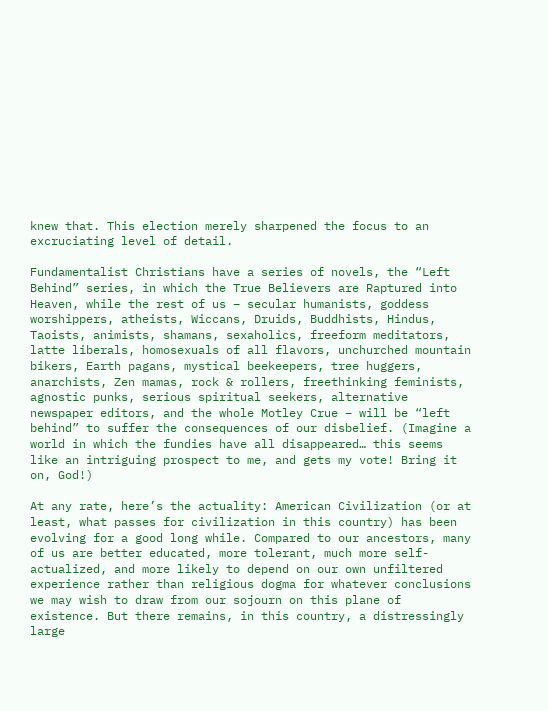knew that. This election merely sharpened the focus to an excruciating level of detail.

Fundamentalist Christians have a series of novels, the “Left Behind” series, in which the True Believers are Raptured into Heaven, while the rest of us – secular humanists, goddess worshippers, atheists, Wiccans, Druids, Buddhists, Hindus, Taoists, animists, shamans, sexaholics, freeform meditators, latte liberals, homosexuals of all flavors, unchurched mountain bikers, Earth pagans, mystical beekeepers, tree huggers, anarchists, Zen mamas, rock & rollers, freethinking feminists, agnostic punks, serious spiritual seekers, alternative newspaper editors, and the whole Motley Crue – will be “left behind” to suffer the consequences of our disbelief. (Imagine a world in which the fundies have all disappeared… this seems like an intriguing prospect to me, and gets my vote! Bring it on, God!)

At any rate, here’s the actuality: American Civilization (or at least, what passes for civilization in this country) has been evolving for a good long while. Compared to our ancestors, many of us are better educated, more tolerant, much more self-actualized, and more likely to depend on our own unfiltered experience rather than religious dogma for whatever conclusions we may wish to draw from our sojourn on this plane of existence. But there remains, in this country, a distressingly large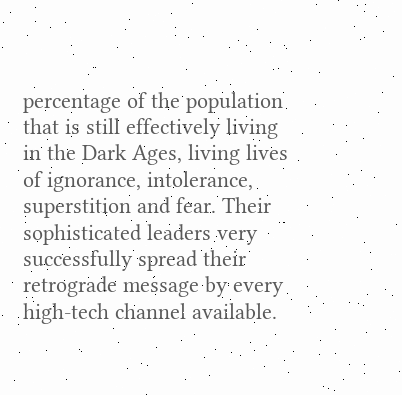percentage of the population that is still effectively living in the Dark Ages, living lives of ignorance, intolerance, superstition and fear. Their sophisticated leaders very successfully spread their retrograde message by every high-tech channel available.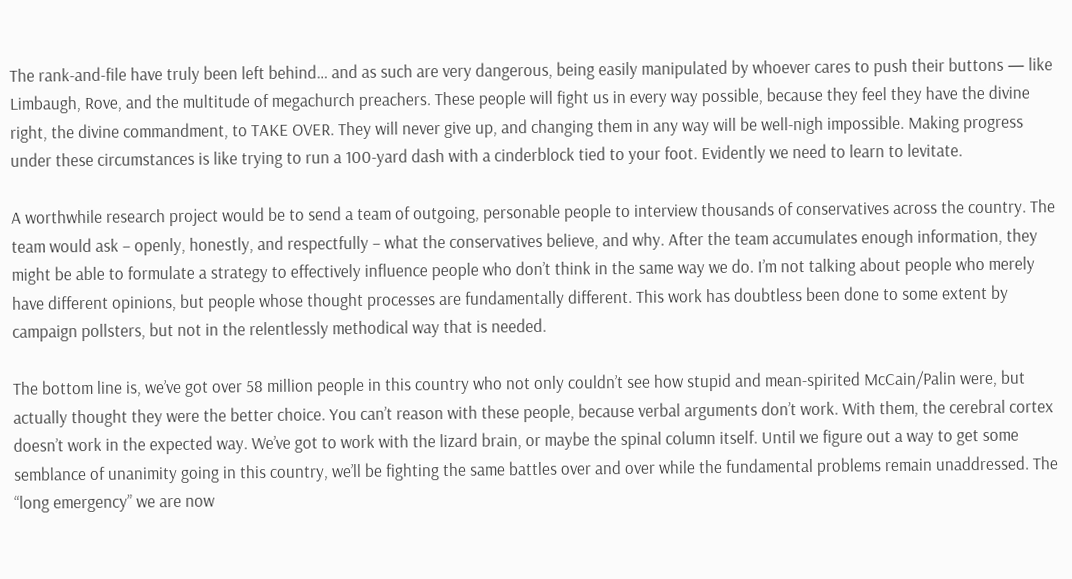The rank-and-file have truly been left behind… and as such are very dangerous, being easily manipulated by whoever cares to push their buttons — like Limbaugh, Rove, and the multitude of megachurch preachers. These people will fight us in every way possible, because they feel they have the divine right, the divine commandment, to TAKE OVER. They will never give up, and changing them in any way will be well-nigh impossible. Making progress under these circumstances is like trying to run a 100-yard dash with a cinderblock tied to your foot. Evidently we need to learn to levitate.

A worthwhile research project would be to send a team of outgoing, personable people to interview thousands of conservatives across the country. The team would ask – openly, honestly, and respectfully – what the conservatives believe, and why. After the team accumulates enough information, they might be able to formulate a strategy to effectively influence people who don’t think in the same way we do. I’m not talking about people who merely have different opinions, but people whose thought processes are fundamentally different. This work has doubtless been done to some extent by campaign pollsters, but not in the relentlessly methodical way that is needed.

The bottom line is, we’ve got over 58 million people in this country who not only couldn’t see how stupid and mean-spirited McCain/Palin were, but actually thought they were the better choice. You can’t reason with these people, because verbal arguments don’t work. With them, the cerebral cortex doesn’t work in the expected way. We’ve got to work with the lizard brain, or maybe the spinal column itself. Until we figure out a way to get some semblance of unanimity going in this country, we’ll be fighting the same battles over and over while the fundamental problems remain unaddressed. The “long emergency” we are now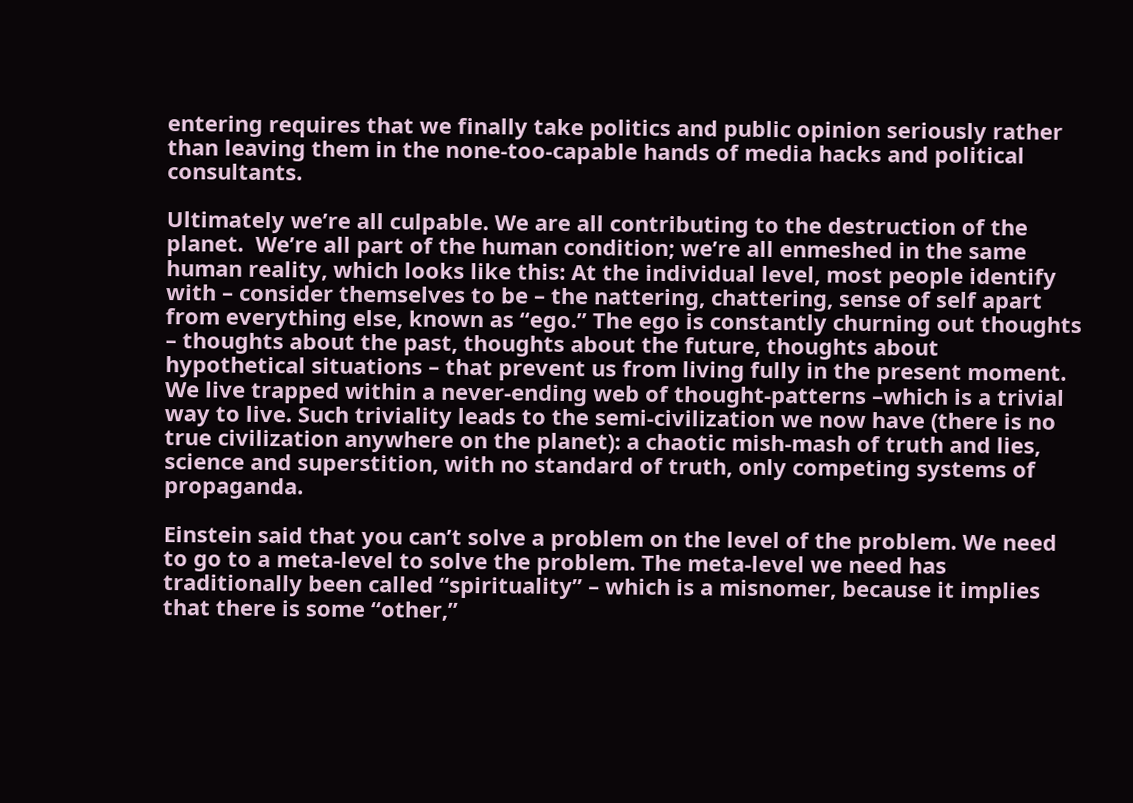entering requires that we finally take politics and public opinion seriously rather than leaving them in the none-too-capable hands of media hacks and political consultants.

Ultimately we’re all culpable. We are all contributing to the destruction of the planet.  We’re all part of the human condition; we’re all enmeshed in the same human reality, which looks like this: At the individual level, most people identify with – consider themselves to be – the nattering, chattering, sense of self apart from everything else, known as “ego.” The ego is constantly churning out thoughts – thoughts about the past, thoughts about the future, thoughts about hypothetical situations – that prevent us from living fully in the present moment. We live trapped within a never-ending web of thought-patterns –which is a trivial way to live. Such triviality leads to the semi-civilization we now have (there is no true civilization anywhere on the planet): a chaotic mish-mash of truth and lies, science and superstition, with no standard of truth, only competing systems of propaganda.

Einstein said that you can’t solve a problem on the level of the problem. We need to go to a meta-level to solve the problem. The meta-level we need has traditionally been called “spirituality” – which is a misnomer, because it implies that there is some “other,”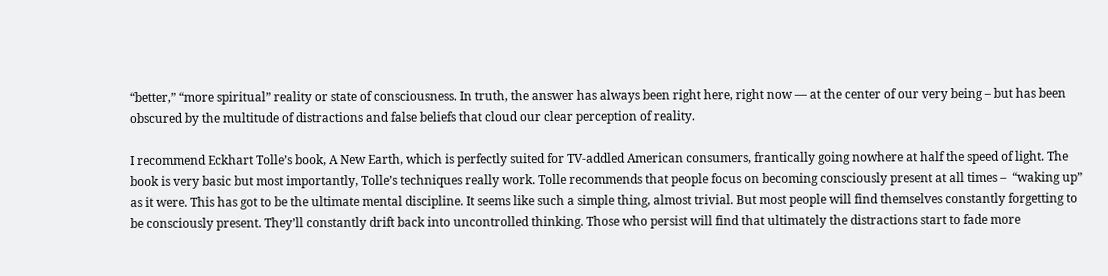“better,” “more spiritual” reality or state of consciousness. In truth, the answer has always been right here, right now — at the center of our very being – but has been obscured by the multitude of distractions and false beliefs that cloud our clear perception of reality.

I recommend Eckhart Tolle’s book, A New Earth, which is perfectly suited for TV-addled American consumers, frantically going nowhere at half the speed of light. The book is very basic but most importantly, Tolle’s techniques really work. Tolle recommends that people focus on becoming consciously present at all times –  “waking up” as it were. This has got to be the ultimate mental discipline. It seems like such a simple thing, almost trivial. But most people will find themselves constantly forgetting to be consciously present. They’ll constantly drift back into uncontrolled thinking. Those who persist will find that ultimately the distractions start to fade more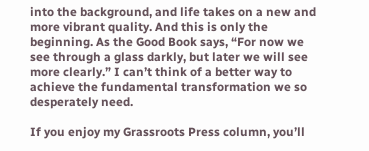into the background, and life takes on a new and more vibrant quality. And this is only the beginning. As the Good Book says, “For now we see through a glass darkly, but later we will see more clearly.” I can’t think of a better way to achieve the fundamental transformation we so desperately need.

If you enjoy my Grassroots Press column, you’ll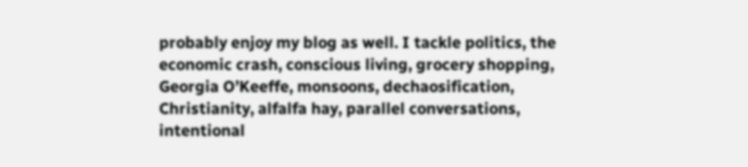probably enjoy my blog as well. I tackle politics, the economic crash, conscious living, grocery shopping, Georgia O’Keeffe, monsoons, dechaosification, Christianity, alfalfa hay, parallel conversations, intentional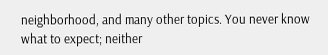neighborhood, and many other topics. You never know what to expect; neither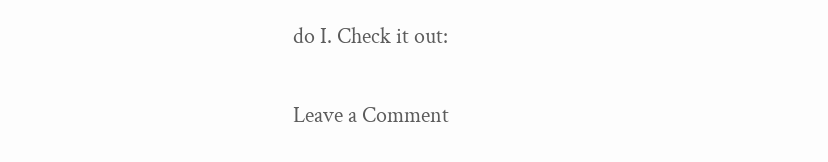do I. Check it out:

Leave a Comment